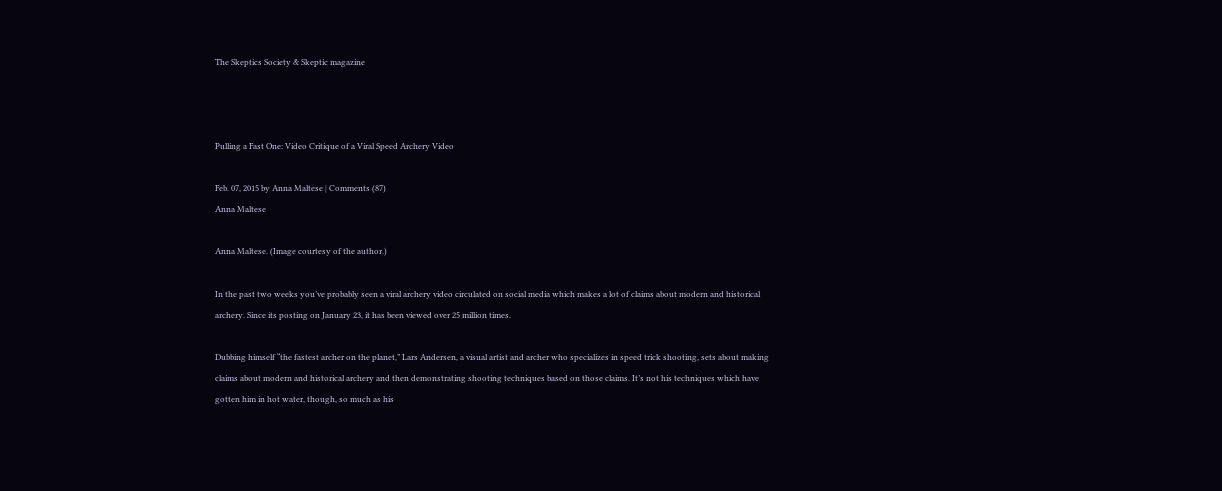The Skeptics Society & Skeptic magazine



Pulling a Fast One: Video Critique of a Viral Speed Archery Video

Feb. 07, 2015 by Anna Maltese | Comments (87)
Anna Maltese

Anna Maltese. (Image courtesy of the author.)

In the past two weeks you’ve probably seen a viral archery video circulated on social media which makes a lot of claims about modern and historical archery. Since its posting on January 23, it has been viewed over 25 million times.

Dubbing himself “the fastest archer on the planet,” Lars Andersen, a visual artist and archer who specializes in speed trick shooting, sets about making claims about modern and historical archery and then demonstrating shooting techniques based on those claims. It’s not his techniques which have gotten him in hot water, though, so much as his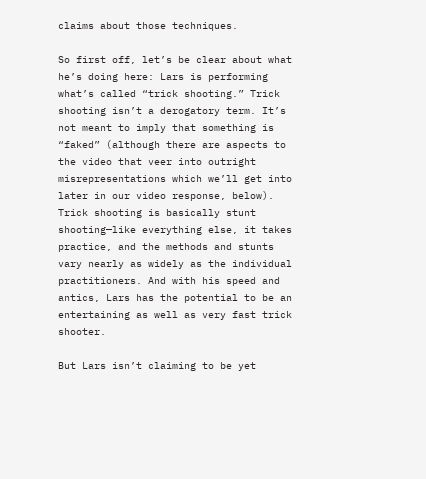claims about those techniques.

So first off, let’s be clear about what he’s doing here: Lars is performing what’s called “trick shooting.” Trick shooting isn’t a derogatory term. It’s not meant to imply that something is “faked” (although there are aspects to the video that veer into outright misrepresentations which we’ll get into later in our video response, below). Trick shooting is basically stunt shooting—like everything else, it takes practice, and the methods and stunts vary nearly as widely as the individual practitioners. And with his speed and antics, Lars has the potential to be an entertaining as well as very fast trick shooter.

But Lars isn’t claiming to be yet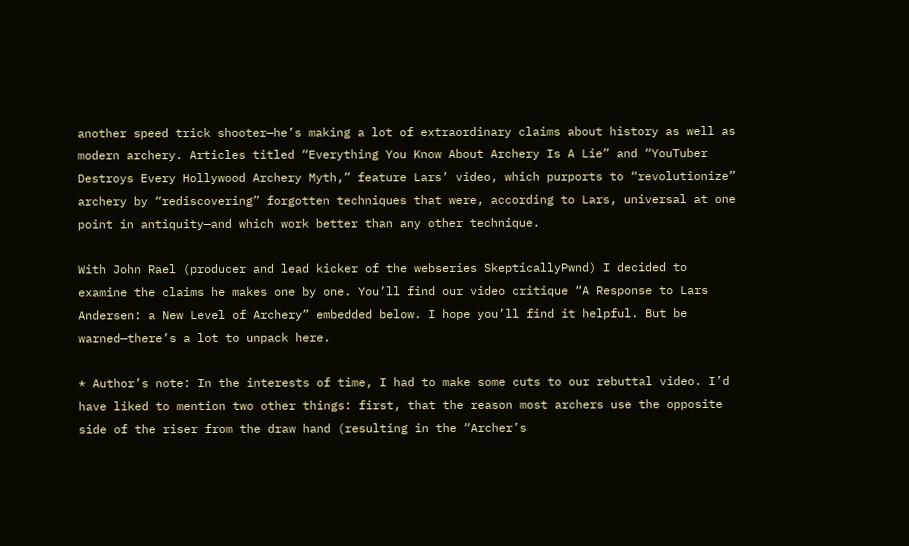another speed trick shooter—he’s making a lot of extraordinary claims about history as well as modern archery. Articles titled “Everything You Know About Archery Is A Lie” and “YouTuber Destroys Every Hollywood Archery Myth,” feature Lars’ video, which purports to “revolutionize” archery by “rediscovering” forgotten techniques that were, according to Lars, universal at one point in antiquity—and which work better than any other technique.

With John Rael (producer and lead kicker of the webseries SkepticallyPwnd) I decided to examine the claims he makes one by one. You’ll find our video critique “A Response to Lars Andersen: a New Level of Archery” embedded below. I hope you’ll find it helpful. But be warned—there’s a lot to unpack here.

* Author’s note: In the interests of time, I had to make some cuts to our rebuttal video. I’d have liked to mention two other things: first, that the reason most archers use the opposite side of the riser from the draw hand (resulting in the “Archer’s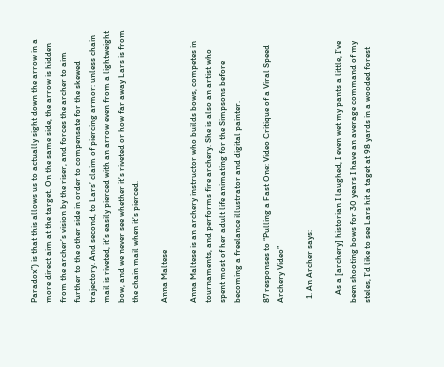Paradox”) is that this allows us to actually sight down the arrow in a more direct aim at the target. On the same side, the arrow is hidden from the archer’s vision by the riser, and forces the archer to aim further to the other side in order to compensate for the skewed trajectory. And second, to Lars’ claim of piercing armor: unless chain mail is riveted, it’s easily pierced with an arrow even from a lightweight bow, and we never see whether it’s riveted or how far away Lars is from the chain mail when it’s pierced.

Anna Maltese

Anna Maltese is an archery instructor who builds bows, competes in tournaments, and performs fire archery. She is also an artist who spent most of her adult life animating for the Simpsons before becoming a freelance illustrator and digital painter.

87 responses to “Pulling a Fast One: Video Critique of a Viral Speed Archery Video”

  1. An Archer says:

    As a [archery] historian I laughed, I even wet my pants a little, I’ve been shooting bows for 30 years I have an average command of my steles, I’d like to see Lars hit a taget at 98 yards in a wooded forest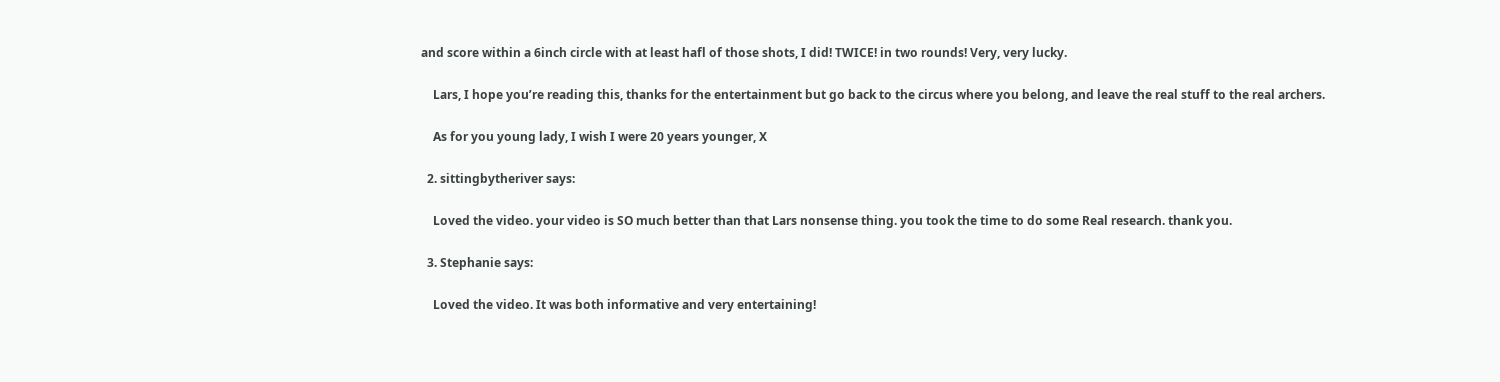and score within a 6inch circle with at least hafl of those shots, I did! TWICE! in two rounds! Very, very lucky.

    Lars, I hope you’re reading this, thanks for the entertainment but go back to the circus where you belong, and leave the real stuff to the real archers.

    As for you young lady, I wish I were 20 years younger, X

  2. sittingbytheriver says:

    Loved the video. your video is SO much better than that Lars nonsense thing. you took the time to do some Real research. thank you.

  3. Stephanie says:

    Loved the video. It was both informative and very entertaining!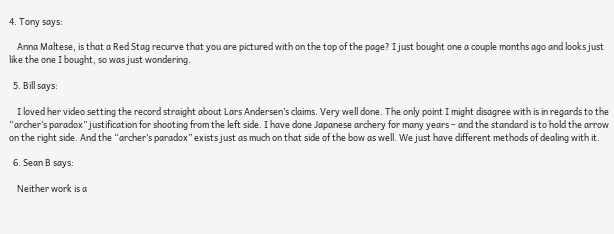4. Tony says:

    Anna Maltese, is that a Red Stag recurve that you are pictured with on the top of the page? I just bought one a couple months ago and looks just like the one I bought, so was just wondering.

  5. Bill says:

    I loved her video setting the record straight about Lars Andersen’s claims. Very well done. The only point I might disagree with is in regards to the “archer’s paradox” justification for shooting from the left side. I have done Japanese archery for many years – and the standard is to hold the arrow on the right side. And the “archer’s paradox” exists just as much on that side of the bow as well. We just have different methods of dealing with it.

  6. Sean B says:

    Neither work is a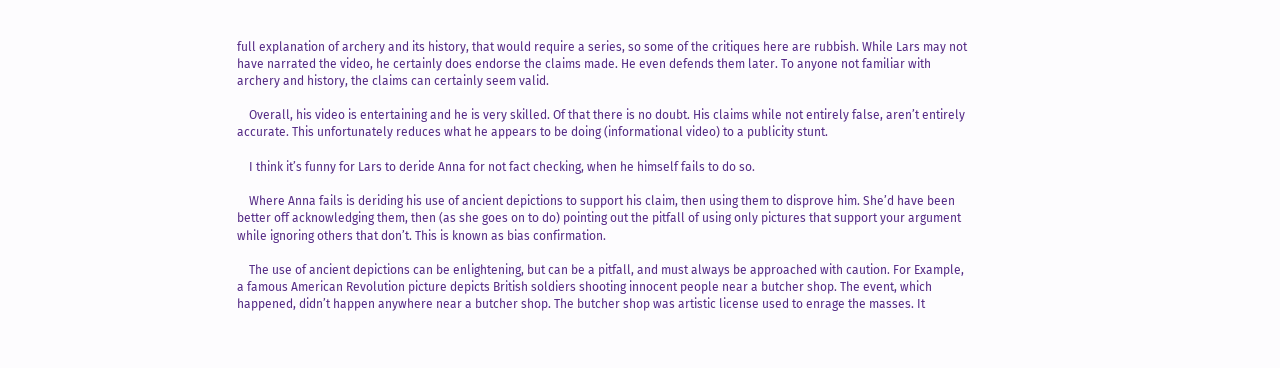full explanation of archery and its history, that would require a series, so some of the critiques here are rubbish. While Lars may not have narrated the video, he certainly does endorse the claims made. He even defends them later. To anyone not familiar with archery and history, the claims can certainly seem valid.

    Overall, his video is entertaining and he is very skilled. Of that there is no doubt. His claims while not entirely false, aren’t entirely accurate. This unfortunately reduces what he appears to be doing (informational video) to a publicity stunt.

    I think it’s funny for Lars to deride Anna for not fact checking, when he himself fails to do so.

    Where Anna fails is deriding his use of ancient depictions to support his claim, then using them to disprove him. She’d have been better off acknowledging them, then (as she goes on to do) pointing out the pitfall of using only pictures that support your argument while ignoring others that don’t. This is known as bias confirmation.

    The use of ancient depictions can be enlightening, but can be a pitfall, and must always be approached with caution. For Example, a famous American Revolution picture depicts British soldiers shooting innocent people near a butcher shop. The event, which happened, didn’t happen anywhere near a butcher shop. The butcher shop was artistic license used to enrage the masses. It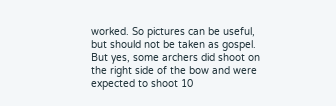worked. So pictures can be useful, but should not be taken as gospel. But yes, some archers did shoot on the right side of the bow and were expected to shoot 10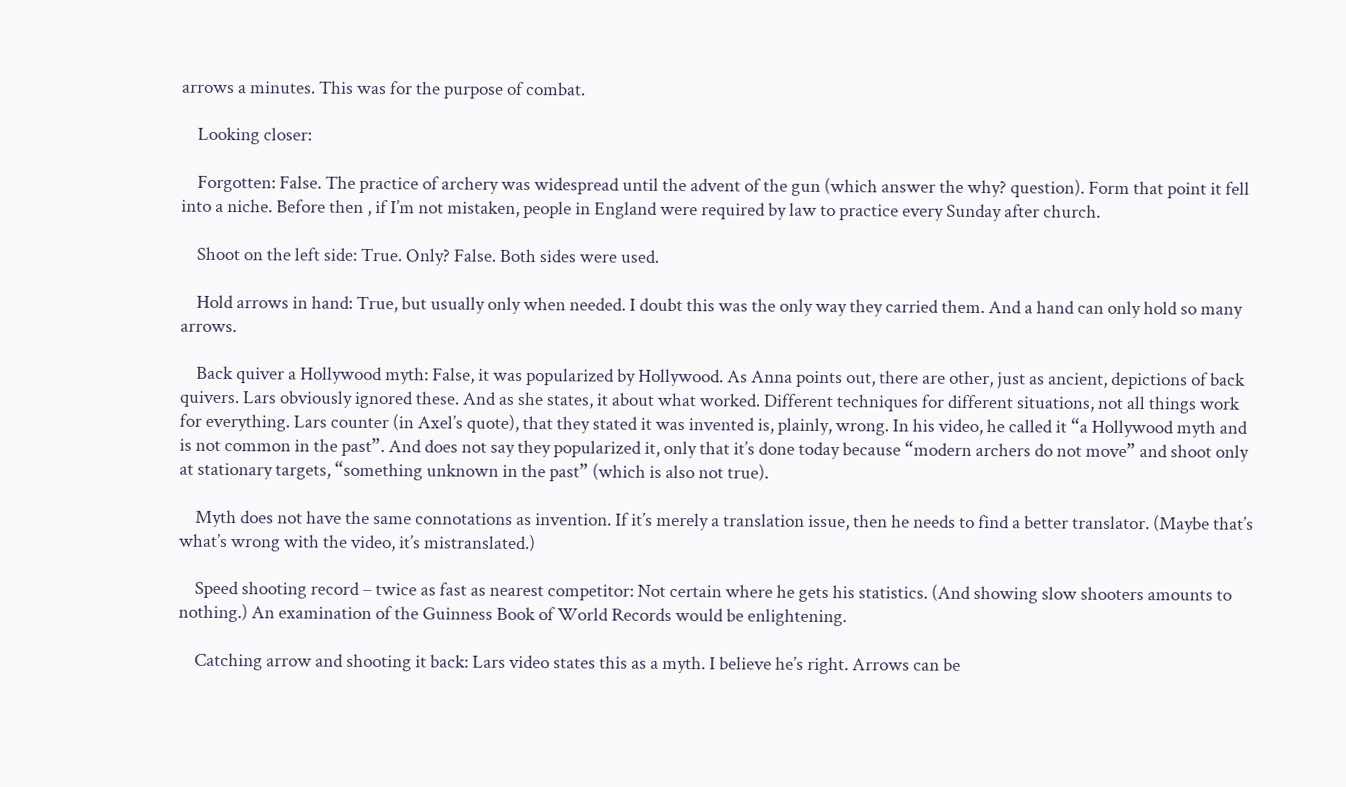arrows a minutes. This was for the purpose of combat.

    Looking closer:

    Forgotten: False. The practice of archery was widespread until the advent of the gun (which answer the why? question). Form that point it fell into a niche. Before then , if I’m not mistaken, people in England were required by law to practice every Sunday after church.

    Shoot on the left side: True. Only? False. Both sides were used.

    Hold arrows in hand: True, but usually only when needed. I doubt this was the only way they carried them. And a hand can only hold so many arrows.

    Back quiver a Hollywood myth: False, it was popularized by Hollywood. As Anna points out, there are other, just as ancient, depictions of back quivers. Lars obviously ignored these. And as she states, it about what worked. Different techniques for different situations, not all things work for everything. Lars counter (in Axel’s quote), that they stated it was invented is, plainly, wrong. In his video, he called it “a Hollywood myth and is not common in the past”. And does not say they popularized it, only that it’s done today because “modern archers do not move” and shoot only at stationary targets, “something unknown in the past” (which is also not true).

    Myth does not have the same connotations as invention. If it’s merely a translation issue, then he needs to find a better translator. (Maybe that’s what’s wrong with the video, it’s mistranslated.)

    Speed shooting record – twice as fast as nearest competitor: Not certain where he gets his statistics. (And showing slow shooters amounts to nothing.) An examination of the Guinness Book of World Records would be enlightening.

    Catching arrow and shooting it back: Lars video states this as a myth. I believe he’s right. Arrows can be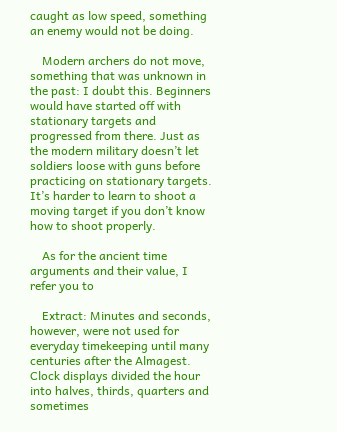caught as low speed, something an enemy would not be doing.

    Modern archers do not move, something that was unknown in the past: I doubt this. Beginners would have started off with stationary targets and progressed from there. Just as the modern military doesn’t let soldiers loose with guns before practicing on stationary targets. It’s harder to learn to shoot a moving target if you don’t know how to shoot properly.

    As for the ancient time arguments and their value, I refer you to

    Extract: Minutes and seconds, however, were not used for everyday timekeeping until many centuries after the Almagest. Clock displays divided the hour into halves, thirds, quarters and sometimes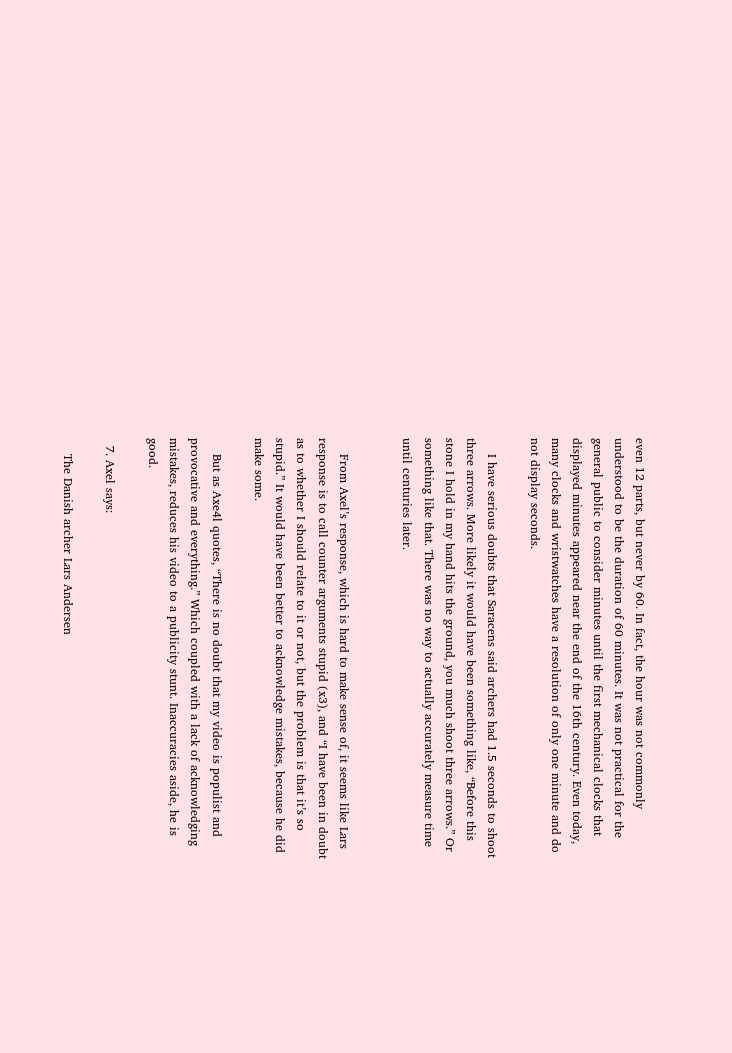even 12 parts, but never by 60. In fact, the hour was not commonly understood to be the duration of 60 minutes. It was not practical for the general public to consider minutes until the first mechanical clocks that displayed minutes appeared near the end of the 16th century. Even today, many clocks and wristwatches have a resolution of only one minute and do not display seconds.

    I have serious doubts that Saracens said archers had 1.5 seconds to shoot three arrows. More likely it would have been something like, “Before this stone I hold in my hand hits the ground, you much shoot three arrows.” Or something like that. There was no way to actually accurately measure time until centuries later.


    From Axel’s response, which is hard to make sense of, it seems like Lars response is to call counter arguments stupid (x3), and “I have been in doubt as to whether I should relate to it or not, but the problem is that it’s so stupid.” It would have been better to acknowledge mistakes, because he did make some.

    But as Axe4l quotes, “There is no doubt that my video is populist and provocative and everything.” Which coupled with a lack of acknowledging mistakes, reduces his video to a publicity stunt. Inaccuracies aside, he is good.

  7. Axel says:

    The Danish archer Lars Andersen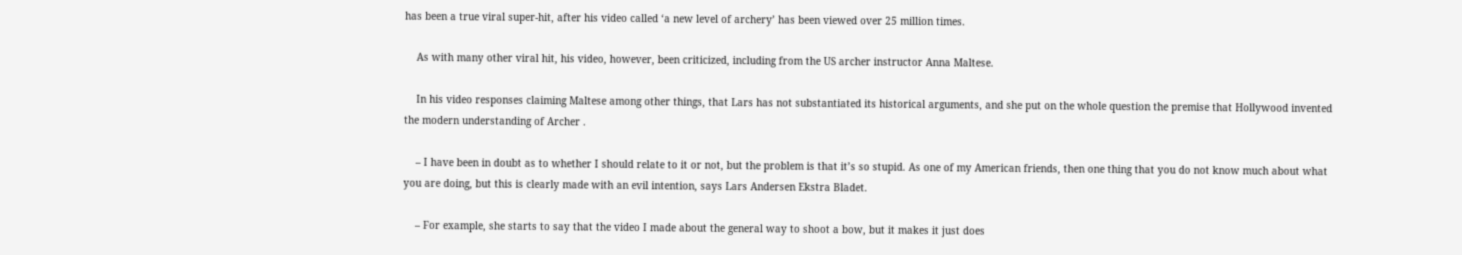has been a true viral super-hit, after his video called ‘a new level of archery’ has been viewed over 25 million times.

    As with many other viral hit, his video, however, been criticized, including from the US archer instructor Anna Maltese.

    In his video responses claiming Maltese among other things, that Lars has not substantiated its historical arguments, and she put on the whole question the premise that Hollywood invented the modern understanding of Archer .

    – I have been in doubt as to whether I should relate to it or not, but the problem is that it’s so stupid. As one of my American friends, then one thing that you do not know much about what you are doing, but this is clearly made with an evil intention, says Lars Andersen Ekstra Bladet.

    – For example, she starts to say that the video I made about the general way to shoot a bow, but it makes it just does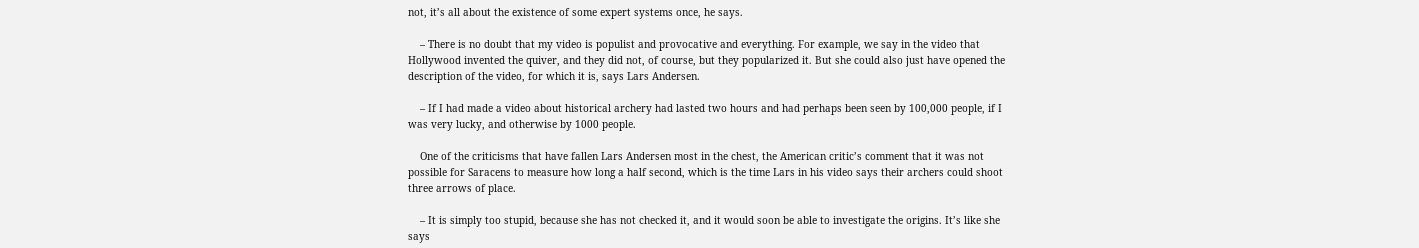not, it’s all about the existence of some expert systems once, he says.

    – There is no doubt that my video is populist and provocative and everything. For example, we say in the video that Hollywood invented the quiver, and they did not, of course, but they popularized it. But she could also just have opened the description of the video, for which it is, says Lars Andersen.

    – If I had made a video about historical archery had lasted two hours and had perhaps been seen by 100,000 people, if I was very lucky, and otherwise by 1000 people.

    One of the criticisms that have fallen Lars Andersen most in the chest, the American critic’s comment that it was not possible for Saracens to measure how long a half second, which is the time Lars in his video says their archers could shoot three arrows of place.

    – It is simply too stupid, because she has not checked it, and it would soon be able to investigate the origins. It’s like she says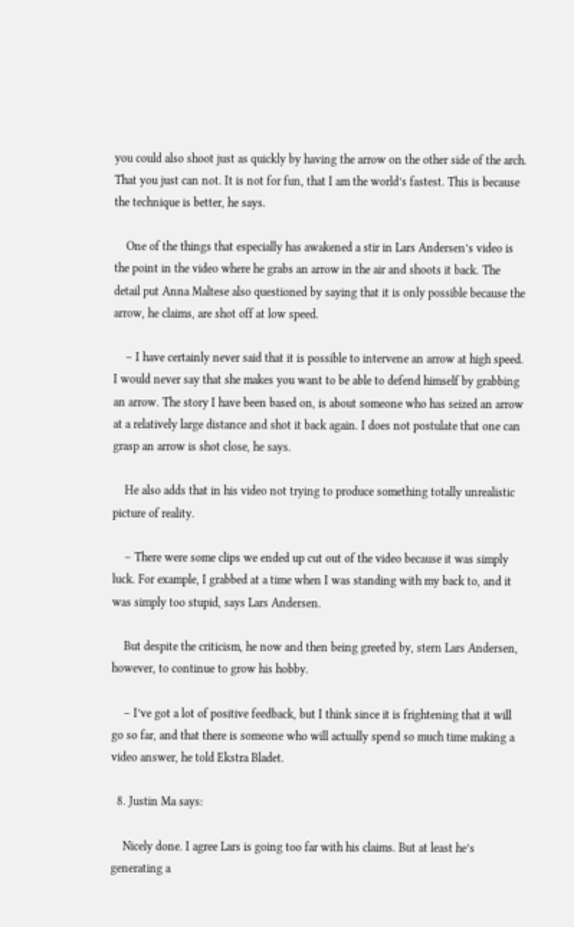you could also shoot just as quickly by having the arrow on the other side of the arch. That you just can not. It is not for fun, that I am the world’s fastest. This is because the technique is better, he says.

    One of the things that especially has awakened a stir in Lars Andersen’s video is the point in the video where he grabs an arrow in the air and shoots it back. The detail put Anna Maltese also questioned by saying that it is only possible because the arrow, he claims, are shot off at low speed.

    – I have certainly never said that it is possible to intervene an arrow at high speed. I would never say that she makes you want to be able to defend himself by grabbing an arrow. The story I have been based on, is about someone who has seized an arrow at a relatively large distance and shot it back again. I does not postulate that one can grasp an arrow is shot close, he says.

    He also adds that in his video not trying to produce something totally unrealistic picture of reality.

    – There were some clips we ended up cut out of the video because it was simply luck. For example, I grabbed at a time when I was standing with my back to, and it was simply too stupid, says Lars Andersen.

    But despite the criticism, he now and then being greeted by, stern Lars Andersen, however, to continue to grow his hobby.

    – I’ve got a lot of positive feedback, but I think since it is frightening that it will go so far, and that there is someone who will actually spend so much time making a video answer, he told Ekstra Bladet.

  8. Justin Ma says:

    Nicely done. I agree Lars is going too far with his claims. But at least he’s generating a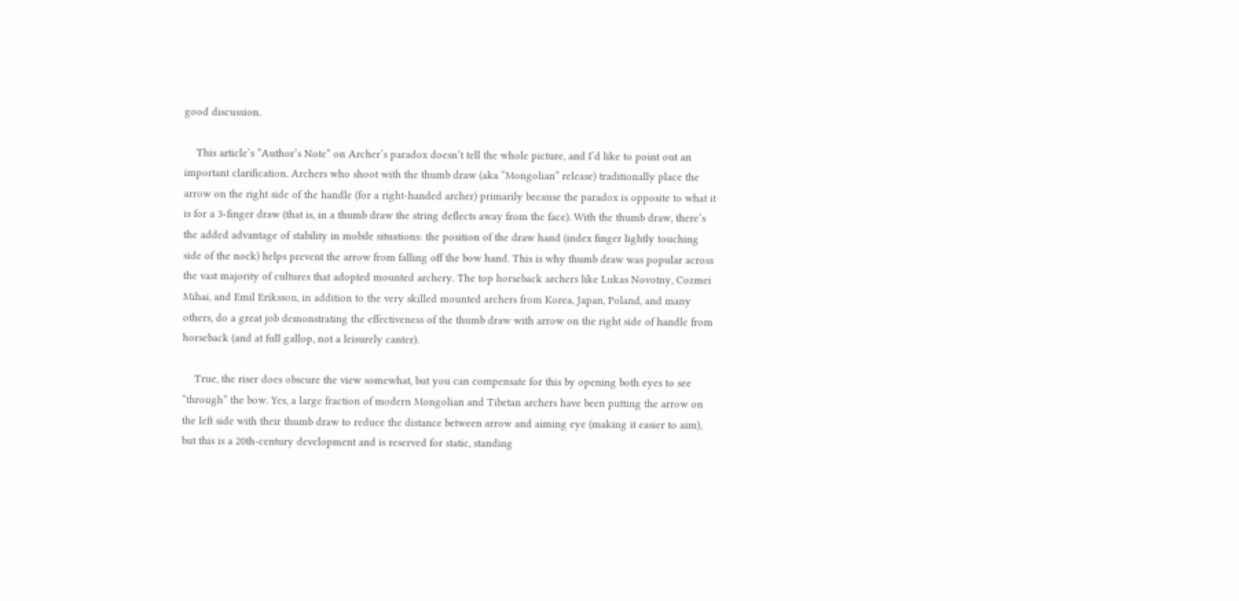good discussion.

    This article’s “Author’s Note” on Archer’s paradox doesn’t tell the whole picture, and I’d like to point out an important clarification. Archers who shoot with the thumb draw (aka “Mongolian” release) traditionally place the arrow on the right side of the handle (for a right-handed archer) primarily because the paradox is opposite to what it is for a 3-finger draw (that is, in a thumb draw the string deflects away from the face). With the thumb draw, there’s the added advantage of stability in mobile situations: the position of the draw hand (index finger lightly touching side of the nock) helps prevent the arrow from falling off the bow hand. This is why thumb draw was popular across the vast majority of cultures that adopted mounted archery. The top horseback archers like Lukas Novotny, Cozmei Mihai, and Emil Eriksson, in addition to the very skilled mounted archers from Korea, Japan, Poland, and many others, do a great job demonstrating the effectiveness of the thumb draw with arrow on the right side of handle from horseback (and at full gallop, not a leisurely canter).

    True, the riser does obscure the view somewhat, but you can compensate for this by opening both eyes to see “through” the bow. Yes, a large fraction of modern Mongolian and Tibetan archers have been putting the arrow on the left side with their thumb draw to reduce the distance between arrow and aiming eye (making it easier to aim), but this is a 20th-century development and is reserved for static, standing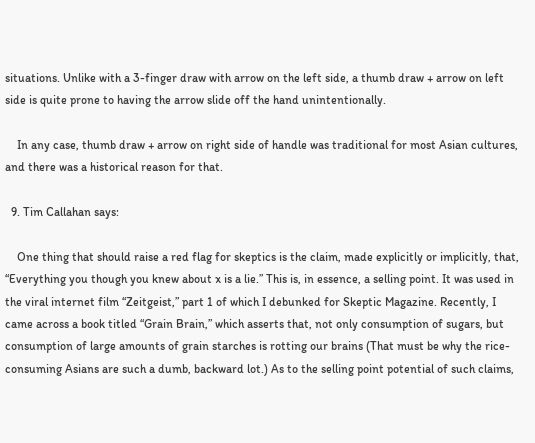situations. Unlike with a 3-finger draw with arrow on the left side, a thumb draw + arrow on left side is quite prone to having the arrow slide off the hand unintentionally.

    In any case, thumb draw + arrow on right side of handle was traditional for most Asian cultures, and there was a historical reason for that.

  9. Tim Callahan says:

    One thing that should raise a red flag for skeptics is the claim, made explicitly or implicitly, that, “Everything you though you knew about x is a lie.” This is, in essence, a selling point. It was used in the viral internet film “Zeitgeist,” part 1 of which I debunked for Skeptic Magazine. Recently, I came across a book titled “Grain Brain,” which asserts that, not only consumption of sugars, but consumption of large amounts of grain starches is rotting our brains (That must be why the rice-consuming Asians are such a dumb, backward lot.) As to the selling point potential of such claims,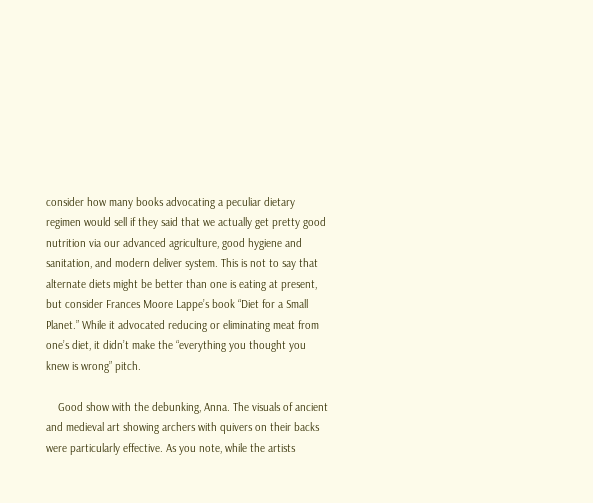consider how many books advocating a peculiar dietary regimen would sell if they said that we actually get pretty good nutrition via our advanced agriculture, good hygiene and sanitation, and modern deliver system. This is not to say that alternate diets might be better than one is eating at present, but consider Frances Moore Lappe’s book “Diet for a Small Planet.” While it advocated reducing or eliminating meat from one’s diet, it didn’t make the “everything you thought you knew is wrong” pitch.

    Good show with the debunking, Anna. The visuals of ancient and medieval art showing archers with quivers on their backs were particularly effective. As you note, while the artists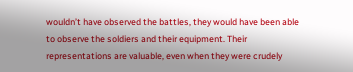wouldn’t have observed the battles, they would have been able to observe the soldiers and their equipment. Their representations are valuable, even when they were crudely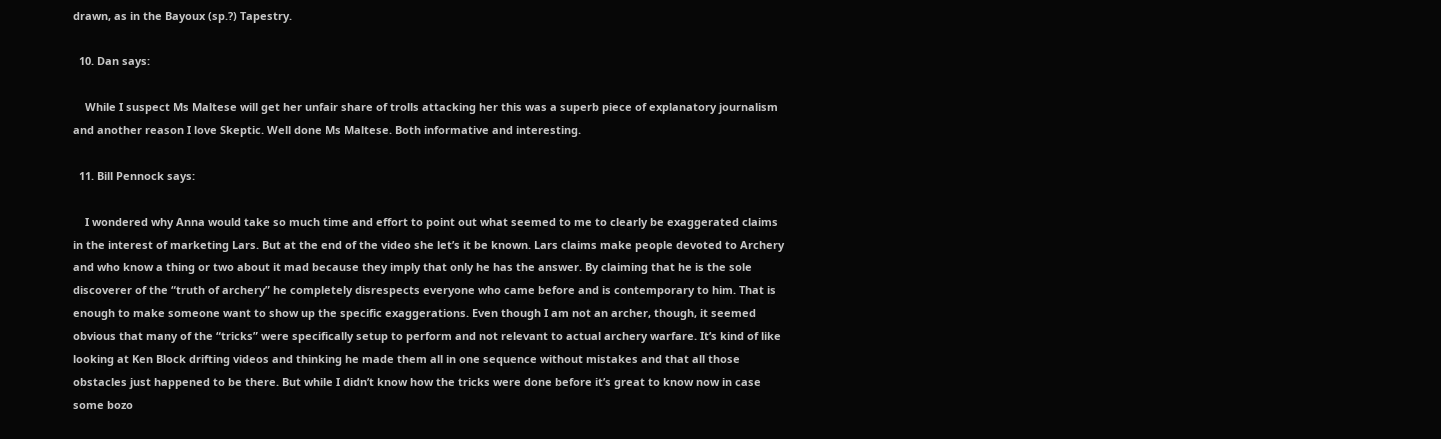drawn, as in the Bayoux (sp.?) Tapestry.

  10. Dan says:

    While I suspect Ms Maltese will get her unfair share of trolls attacking her this was a superb piece of explanatory journalism and another reason I love Skeptic. Well done Ms Maltese. Both informative and interesting.

  11. Bill Pennock says:

    I wondered why Anna would take so much time and effort to point out what seemed to me to clearly be exaggerated claims in the interest of marketing Lars. But at the end of the video she let’s it be known. Lars claims make people devoted to Archery and who know a thing or two about it mad because they imply that only he has the answer. By claiming that he is the sole discoverer of the “truth of archery” he completely disrespects everyone who came before and is contemporary to him. That is enough to make someone want to show up the specific exaggerations. Even though I am not an archer, though, it seemed obvious that many of the “tricks” were specifically setup to perform and not relevant to actual archery warfare. It’s kind of like looking at Ken Block drifting videos and thinking he made them all in one sequence without mistakes and that all those obstacles just happened to be there. But while I didn’t know how the tricks were done before it’s great to know now in case some bozo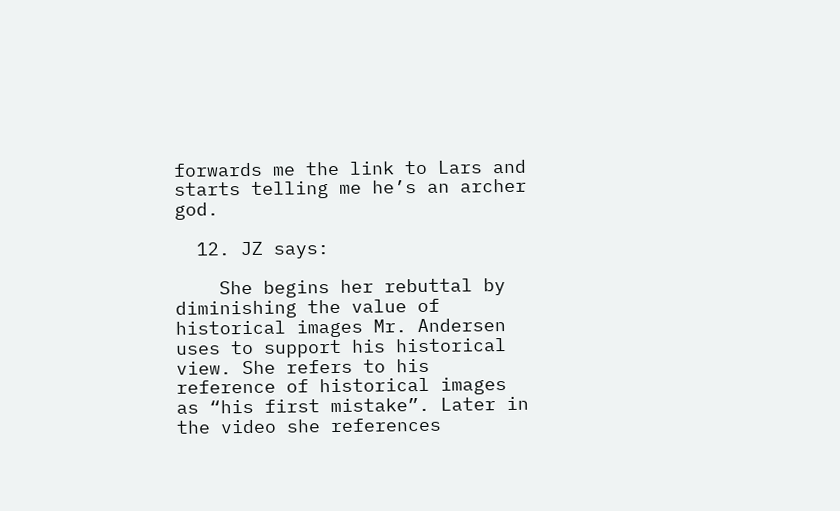forwards me the link to Lars and starts telling me he’s an archer god.

  12. JZ says:

    She begins her rebuttal by diminishing the value of historical images Mr. Andersen uses to support his historical view. She refers to his reference of historical images as “his first mistake”. Later in the video she references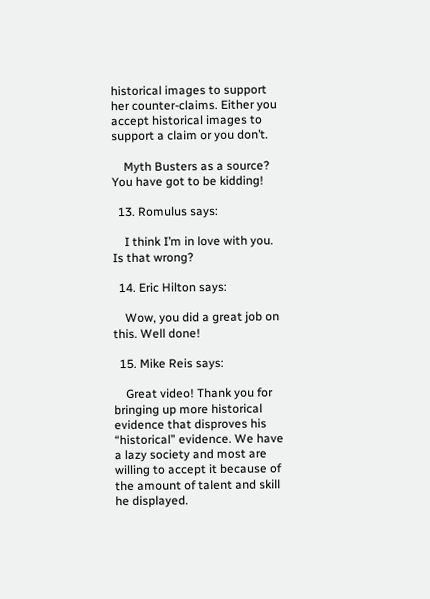historical images to support her counter-claims. Either you accept historical images to support a claim or you don’t.

    Myth Busters as a source? You have got to be kidding!

  13. Romulus says:

    I think I’m in love with you. Is that wrong?

  14. Eric Hilton says:

    Wow, you did a great job on this. Well done!

  15. Mike Reis says:

    Great video! Thank you for bringing up more historical evidence that disproves his “historical” evidence. We have a lazy society and most are willing to accept it because of the amount of talent and skill he displayed.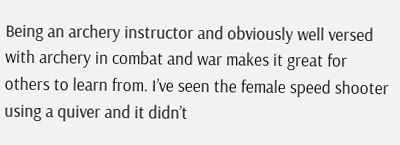Being an archery instructor and obviously well versed with archery in combat and war makes it great for others to learn from. I’ve seen the female speed shooter using a quiver and it didn’t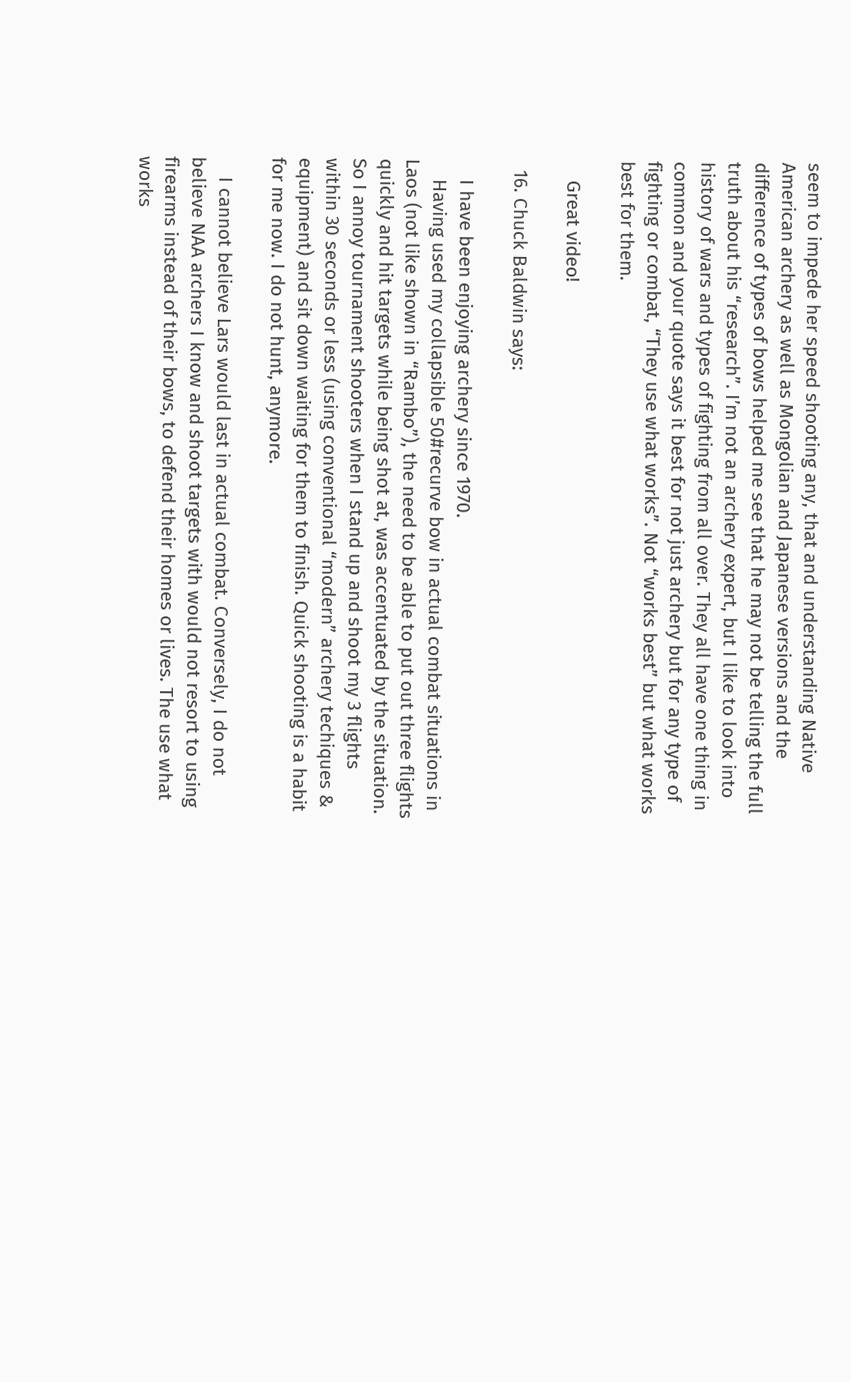seem to impede her speed shooting any, that and understanding Native American archery as well as Mongolian and Japanese versions and the difference of types of bows helped me see that he may not be telling the full truth about his “research”. I’m not an archery expert, but I like to look into history of wars and types of fighting from all over. They all have one thing in common and your quote says it best for not just archery but for any type of fighting or combat, “They use what works”. Not “works best” but what works best for them.

    Great video!

  16. Chuck Baldwin says:

    I have been enjoying archery since 1970.
    Having used my collapsible 50#recurve bow in actual combat situations in Laos (not like shown in “Rambo”), the need to be able to put out three flights quickly and hit targets while being shot at, was accentuated by the situation. So I annoy tournament shooters when I stand up and shoot my 3 flights within 30 seconds or less (using conventional “modern” archery techiques & equipment) and sit down waiting for them to finish. Quick shooting is a habit for me now. I do not hunt, anymore.

    I cannot believe Lars would last in actual combat. Conversely, I do not believe NAA archers I know and shoot targets with would not resort to using firearms instead of their bows, to defend their homes or lives. The use what works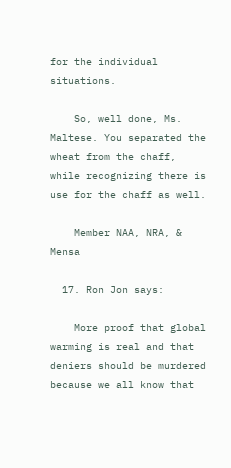for the individual situations.

    So, well done, Ms. Maltese. You separated the wheat from the chaff, while recognizing there is use for the chaff as well.

    Member NAA, NRA, & Mensa

  17. Ron Jon says:

    More proof that global warming is real and that deniers should be murdered because we all know that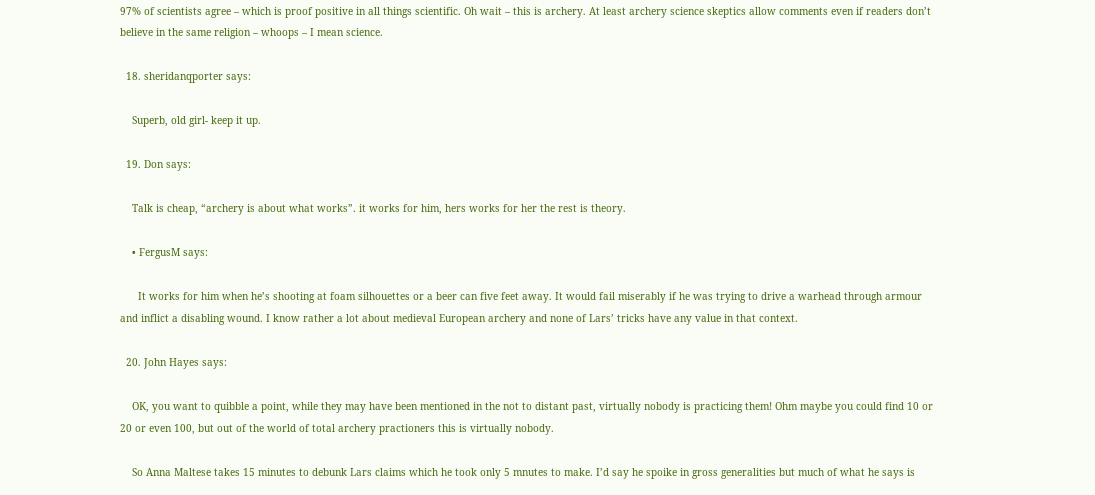97% of scientists agree – which is proof positive in all things scientific. Oh wait – this is archery. At least archery science skeptics allow comments even if readers don’t believe in the same religion – whoops – I mean science.

  18. sheridanqporter says:

    Superb, old girl- keep it up.

  19. Don says:

    Talk is cheap, “archery is about what works”. it works for him, hers works for her the rest is theory.

    • FergusM says:

      It works for him when he’s shooting at foam silhouettes or a beer can five feet away. It would fail miserably if he was trying to drive a warhead through armour and inflict a disabling wound. I know rather a lot about medieval European archery and none of Lars’ tricks have any value in that context.

  20. John Hayes says:

    OK, you want to quibble a point, while they may have been mentioned in the not to distant past, virtually nobody is practicing them! Ohm maybe you could find 10 or 20 or even 100, but out of the world of total archery practioners this is virtually nobody.

    So Anna Maltese takes 15 minutes to debunk Lars claims which he took only 5 mnutes to make. I’d say he spoike in gross generalities but much of what he says is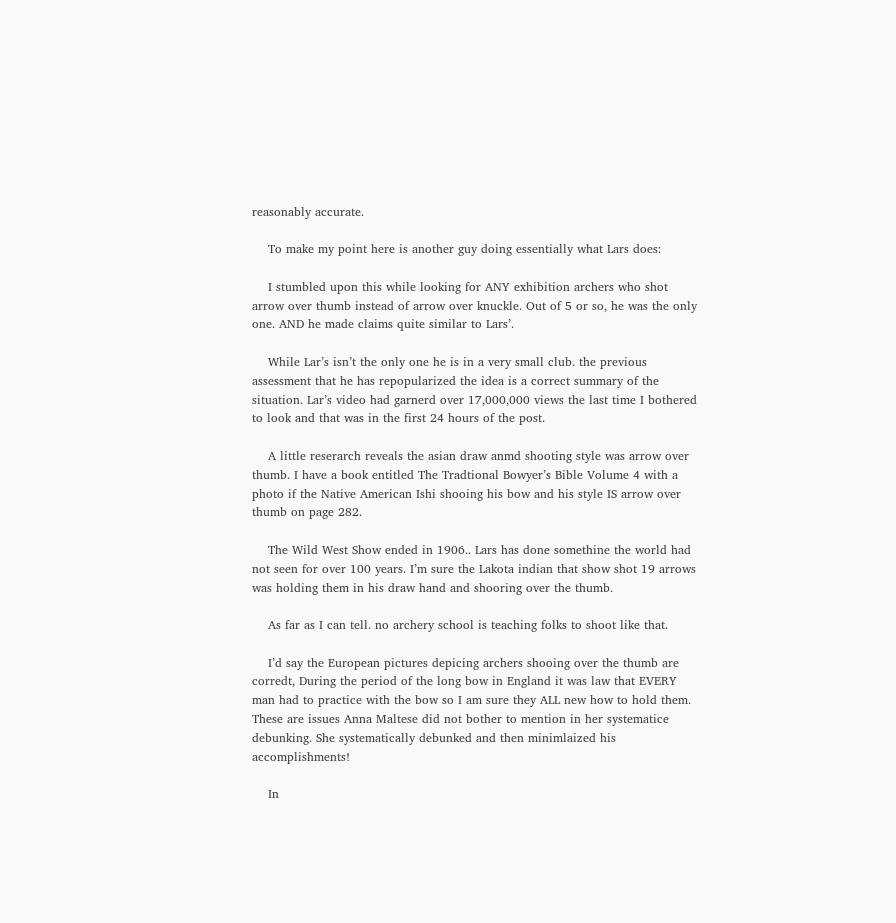reasonably accurate.

    To make my point here is another guy doing essentially what Lars does:

    I stumbled upon this while looking for ANY exhibition archers who shot arrow over thumb instead of arrow over knuckle. Out of 5 or so, he was the only one. AND he made claims quite similar to Lars’.

    While Lar’s isn’t the only one he is in a very small club. the previous assessment that he has repopularized the idea is a correct summary of the situation. Lar’s video had garnerd over 17,000,000 views the last time I bothered to look and that was in the first 24 hours of the post.

    A little reserarch reveals the asian draw anmd shooting style was arrow over thumb. I have a book entitled The Tradtional Bowyer’s Bible Volume 4 with a photo if the Native American Ishi shooing his bow and his style IS arrow over thumb on page 282.

    The Wild West Show ended in 1906.. Lars has done somethine the world had not seen for over 100 years. I’m sure the Lakota indian that show shot 19 arrows was holding them in his draw hand and shooring over the thumb.

    As far as I can tell. no archery school is teaching folks to shoot like that.

    I’d say the European pictures depicing archers shooing over the thumb are corredt, During the period of the long bow in England it was law that EVERY man had to practice with the bow so I am sure they ALL new how to hold them. These are issues Anna Maltese did not bother to mention in her systematice debunking. She systematically debunked and then minimlaized his accomplishments!

    In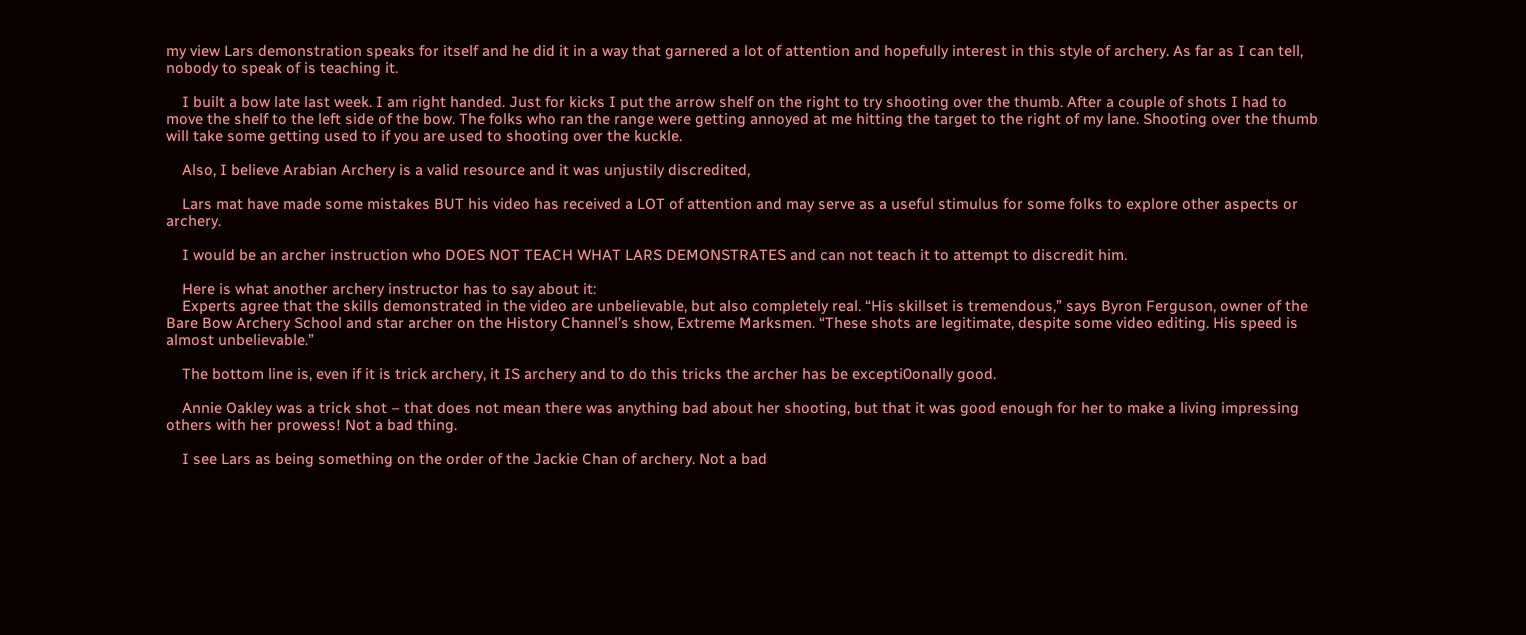my view Lars demonstration speaks for itself and he did it in a way that garnered a lot of attention and hopefully interest in this style of archery. As far as I can tell, nobody to speak of is teaching it.

    I built a bow late last week. I am right handed. Just for kicks I put the arrow shelf on the right to try shooting over the thumb. After a couple of shots I had to move the shelf to the left side of the bow. The folks who ran the range were getting annoyed at me hitting the target to the right of my lane. Shooting over the thumb will take some getting used to if you are used to shooting over the kuckle.

    Also, I believe Arabian Archery is a valid resource and it was unjustily discredited,

    Lars mat have made some mistakes BUT his video has received a LOT of attention and may serve as a useful stimulus for some folks to explore other aspects or archery.

    I would be an archer instruction who DOES NOT TEACH WHAT LARS DEMONSTRATES and can not teach it to attempt to discredit him.

    Here is what another archery instructor has to say about it:
    Experts agree that the skills demonstrated in the video are unbelievable, but also completely real. “His skillset is tremendous,” says Byron Ferguson, owner of the Bare Bow Archery School and star archer on the History Channel’s show, Extreme Marksmen. “These shots are legitimate, despite some video editing. His speed is almost unbelievable.”

    The bottom line is, even if it is trick archery, it IS archery and to do this tricks the archer has be excepti0onally good.

    Annie Oakley was a trick shot – that does not mean there was anything bad about her shooting, but that it was good enough for her to make a living impressing others with her prowess! Not a bad thing.

    I see Lars as being something on the order of the Jackie Chan of archery. Not a bad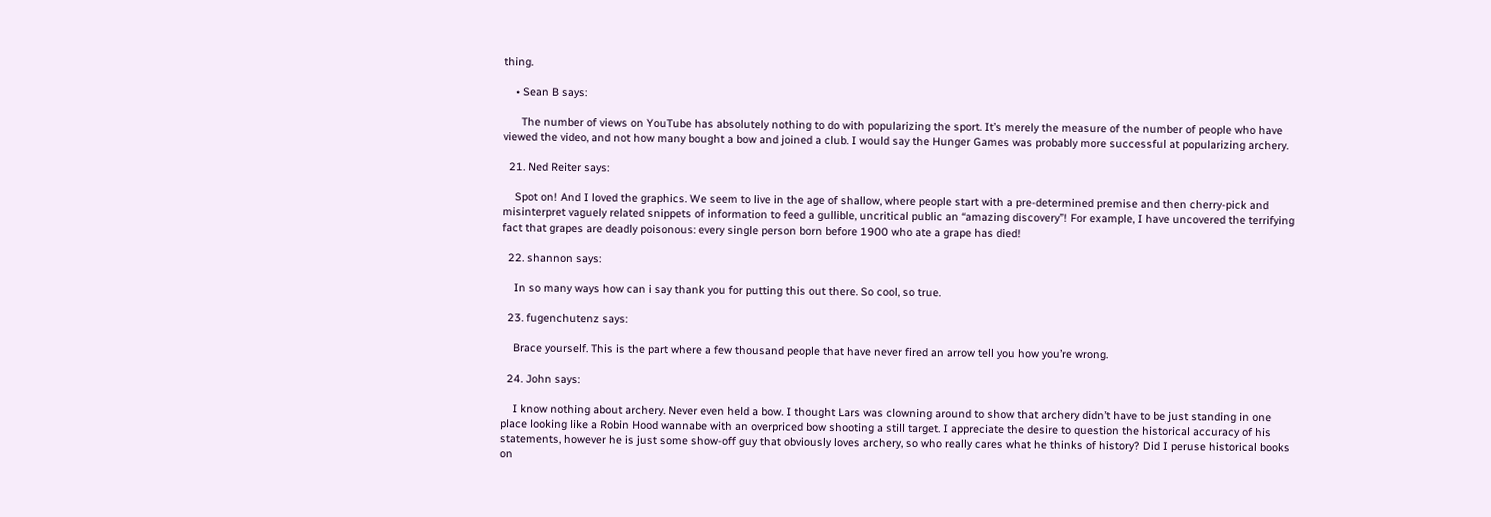thing.

    • Sean B says:

      The number of views on YouTube has absolutely nothing to do with popularizing the sport. It’s merely the measure of the number of people who have viewed the video, and not how many bought a bow and joined a club. I would say the Hunger Games was probably more successful at popularizing archery.

  21. Ned Reiter says:

    Spot on! And I loved the graphics. We seem to live in the age of shallow, where people start with a pre-determined premise and then cherry-pick and misinterpret vaguely related snippets of information to feed a gullible, uncritical public an “amazing discovery”! For example, I have uncovered the terrifying fact that grapes are deadly poisonous: every single person born before 1900 who ate a grape has died!

  22. shannon says:

    In so many ways how can i say thank you for putting this out there. So cool, so true.

  23. fugenchutenz says:

    Brace yourself. This is the part where a few thousand people that have never fired an arrow tell you how you’re wrong.

  24. John says:

    I know nothing about archery. Never even held a bow. I thought Lars was clowning around to show that archery didn’t have to be just standing in one place looking like a Robin Hood wannabe with an overpriced bow shooting a still target. I appreciate the desire to question the historical accuracy of his statements, however he is just some show-off guy that obviously loves archery, so who really cares what he thinks of history? Did I peruse historical books on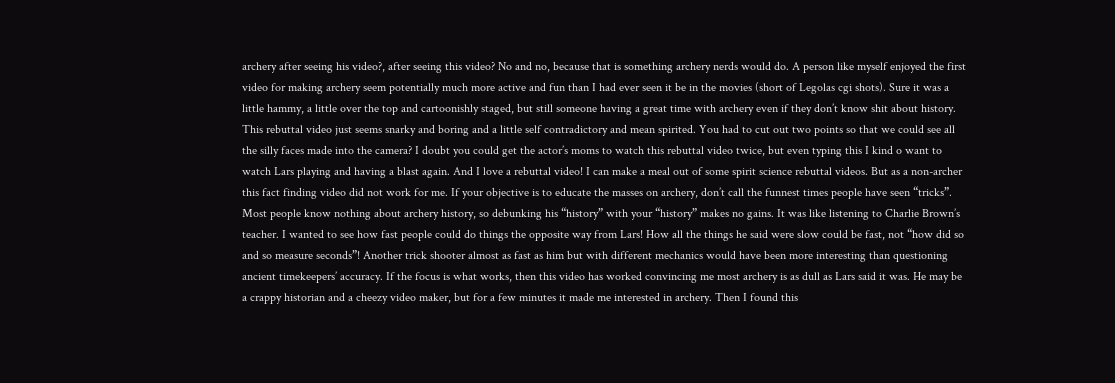archery after seeing his video?, after seeing this video? No and no, because that is something archery nerds would do. A person like myself enjoyed the first video for making archery seem potentially much more active and fun than I had ever seen it be in the movies (short of Legolas cgi shots). Sure it was a little hammy, a little over the top and cartoonishly staged, but still someone having a great time with archery even if they don’t know shit about history. This rebuttal video just seems snarky and boring and a little self contradictory and mean spirited. You had to cut out two points so that we could see all the silly faces made into the camera? I doubt you could get the actor’s moms to watch this rebuttal video twice, but even typing this I kind o want to watch Lars playing and having a blast again. And I love a rebuttal video! I can make a meal out of some spirit science rebuttal videos. But as a non-archer this fact finding video did not work for me. If your objective is to educate the masses on archery, don’t call the funnest times people have seen “tricks”. Most people know nothing about archery history, so debunking his “history” with your “history” makes no gains. It was like listening to Charlie Brown’s teacher. I wanted to see how fast people could do things the opposite way from Lars! How all the things he said were slow could be fast, not “how did so and so measure seconds”! Another trick shooter almost as fast as him but with different mechanics would have been more interesting than questioning ancient timekeepers’ accuracy. If the focus is what works, then this video has worked convincing me most archery is as dull as Lars said it was. He may be a crappy historian and a cheezy video maker, but for a few minutes it made me interested in archery. Then I found this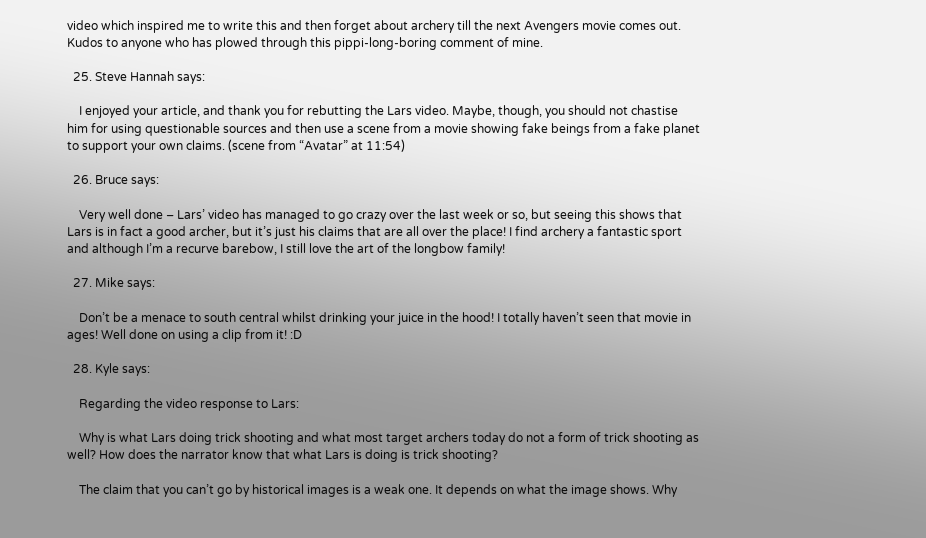video which inspired me to write this and then forget about archery till the next Avengers movie comes out. Kudos to anyone who has plowed through this pippi-long-boring comment of mine.

  25. Steve Hannah says:

    I enjoyed your article, and thank you for rebutting the Lars video. Maybe, though, you should not chastise him for using questionable sources and then use a scene from a movie showing fake beings from a fake planet to support your own claims. (scene from “Avatar” at 11:54)

  26. Bruce says:

    Very well done – Lars’ video has managed to go crazy over the last week or so, but seeing this shows that Lars is in fact a good archer, but it’s just his claims that are all over the place! I find archery a fantastic sport and although I’m a recurve barebow, I still love the art of the longbow family!

  27. Mike says:

    Don’t be a menace to south central whilst drinking your juice in the hood! I totally haven’t seen that movie in ages! Well done on using a clip from it! :D

  28. Kyle says:

    Regarding the video response to Lars:

    Why is what Lars doing trick shooting and what most target archers today do not a form of trick shooting as well? How does the narrator know that what Lars is doing is trick shooting?

    The claim that you can’t go by historical images is a weak one. It depends on what the image shows. Why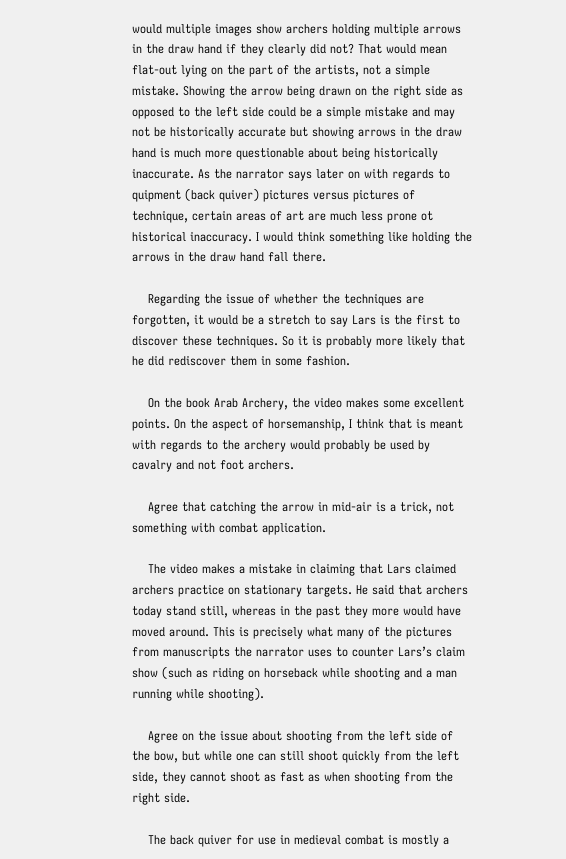would multiple images show archers holding multiple arrows in the draw hand if they clearly did not? That would mean flat-out lying on the part of the artists, not a simple mistake. Showing the arrow being drawn on the right side as opposed to the left side could be a simple mistake and may not be historically accurate but showing arrows in the draw hand is much more questionable about being historically inaccurate. As the narrator says later on with regards to quipment (back quiver) pictures versus pictures of technique, certain areas of art are much less prone ot historical inaccuracy. I would think something like holding the arrows in the draw hand fall there.

    Regarding the issue of whether the techniques are forgotten, it would be a stretch to say Lars is the first to discover these techniques. So it is probably more likely that he did rediscover them in some fashion.

    On the book Arab Archery, the video makes some excellent points. On the aspect of horsemanship, I think that is meant with regards to the archery would probably be used by cavalry and not foot archers.

    Agree that catching the arrow in mid-air is a trick, not something with combat application.

    The video makes a mistake in claiming that Lars claimed archers practice on stationary targets. He said that archers today stand still, whereas in the past they more would have moved around. This is precisely what many of the pictures from manuscripts the narrator uses to counter Lars’s claim show (such as riding on horseback while shooting and a man running while shooting).

    Agree on the issue about shooting from the left side of the bow, but while one can still shoot quickly from the left side, they cannot shoot as fast as when shooting from the right side.

    The back quiver for use in medieval combat is mostly a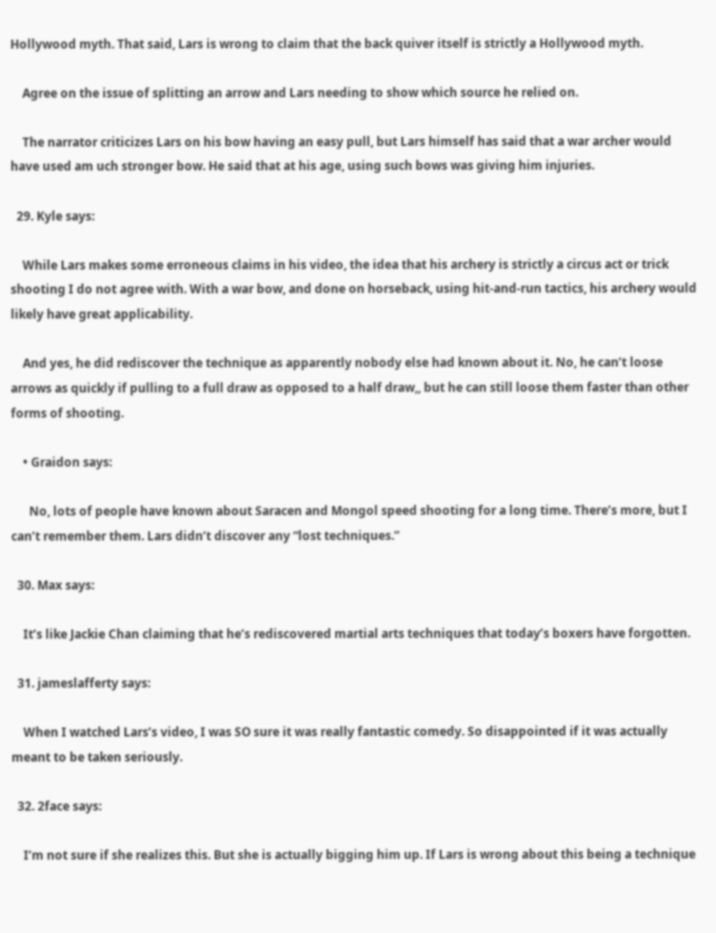Hollywood myth. That said, Lars is wrong to claim that the back quiver itself is strictly a Hollywood myth.

    Agree on the issue of splitting an arrow and Lars needing to show which source he relied on.

    The narrator criticizes Lars on his bow having an easy pull, but Lars himself has said that a war archer would have used am uch stronger bow. He said that at his age, using such bows was giving him injuries.

  29. Kyle says:

    While Lars makes some erroneous claims in his video, the idea that his archery is strictly a circus act or trick shooting I do not agree with. With a war bow, and done on horseback, using hit-and-run tactics, his archery would likely have great applicability.

    And yes, he did rediscover the technique as apparently nobody else had known about it. No, he can’t loose arrows as quickly if pulling to a full draw as opposed to a half draw,, but he can still loose them faster than other forms of shooting.

    • Graidon says:

      No, lots of people have known about Saracen and Mongol speed shooting for a long time. There’s more, but I can’t remember them. Lars didn’t discover any “lost techniques.”

  30. Max says:

    It’s like Jackie Chan claiming that he’s rediscovered martial arts techniques that today’s boxers have forgotten.

  31. jameslafferty says:

    When I watched Lars’s video, I was SO sure it was really fantastic comedy. So disappointed if it was actually meant to be taken seriously.

  32. 2face says:

    I’m not sure if she realizes this. But she is actually bigging him up. If Lars is wrong about this being a technique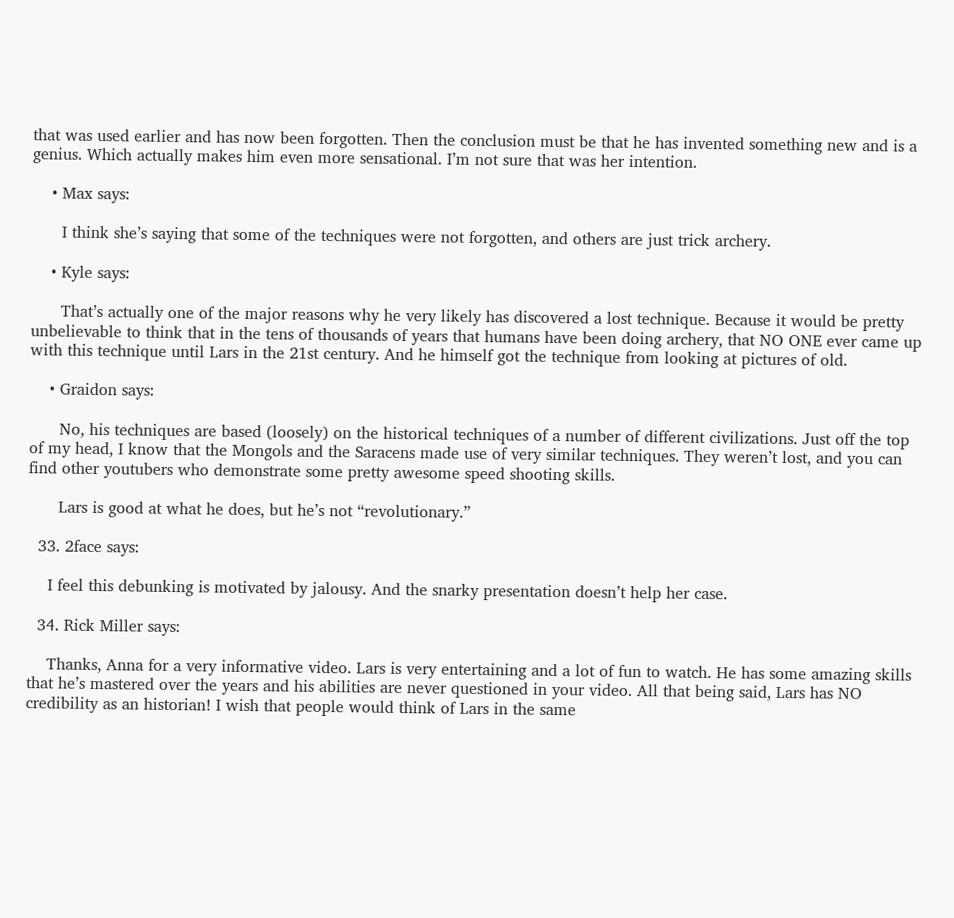that was used earlier and has now been forgotten. Then the conclusion must be that he has invented something new and is a genius. Which actually makes him even more sensational. I’m not sure that was her intention.

    • Max says:

      I think she’s saying that some of the techniques were not forgotten, and others are just trick archery.

    • Kyle says:

      That’s actually one of the major reasons why he very likely has discovered a lost technique. Because it would be pretty unbelievable to think that in the tens of thousands of years that humans have been doing archery, that NO ONE ever came up with this technique until Lars in the 21st century. And he himself got the technique from looking at pictures of old.

    • Graidon says:

      No, his techniques are based (loosely) on the historical techniques of a number of different civilizations. Just off the top of my head, I know that the Mongols and the Saracens made use of very similar techniques. They weren’t lost, and you can find other youtubers who demonstrate some pretty awesome speed shooting skills.

      Lars is good at what he does, but he’s not “revolutionary.”

  33. 2face says:

    I feel this debunking is motivated by jalousy. And the snarky presentation doesn’t help her case.

  34. Rick Miller says:

    Thanks, Anna for a very informative video. Lars is very entertaining and a lot of fun to watch. He has some amazing skills that he’s mastered over the years and his abilities are never questioned in your video. All that being said, Lars has NO credibility as an historian! I wish that people would think of Lars in the same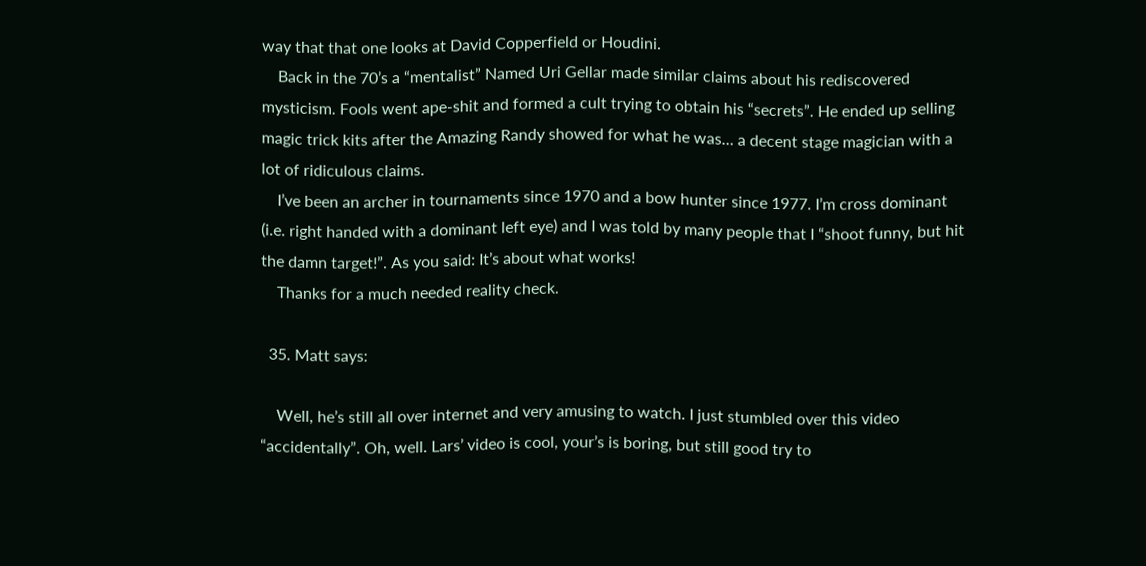way that that one looks at David Copperfield or Houdini.
    Back in the 70’s a “mentalist” Named Uri Gellar made similar claims about his rediscovered mysticism. Fools went ape-shit and formed a cult trying to obtain his “secrets”. He ended up selling magic trick kits after the Amazing Randy showed for what he was… a decent stage magician with a lot of ridiculous claims.
    I’ve been an archer in tournaments since 1970 and a bow hunter since 1977. I’m cross dominant (i.e. right handed with a dominant left eye) and I was told by many people that I “shoot funny, but hit the damn target!”. As you said: It’s about what works!
    Thanks for a much needed reality check.

  35. Matt says:

    Well, he’s still all over internet and very amusing to watch. I just stumbled over this video “accidentally”. Oh, well. Lars’ video is cool, your’s is boring, but still good try to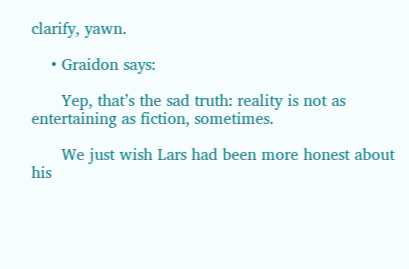clarify, yawn.

    • Graidon says:

      Yep, that’s the sad truth: reality is not as entertaining as fiction, sometimes.

      We just wish Lars had been more honest about his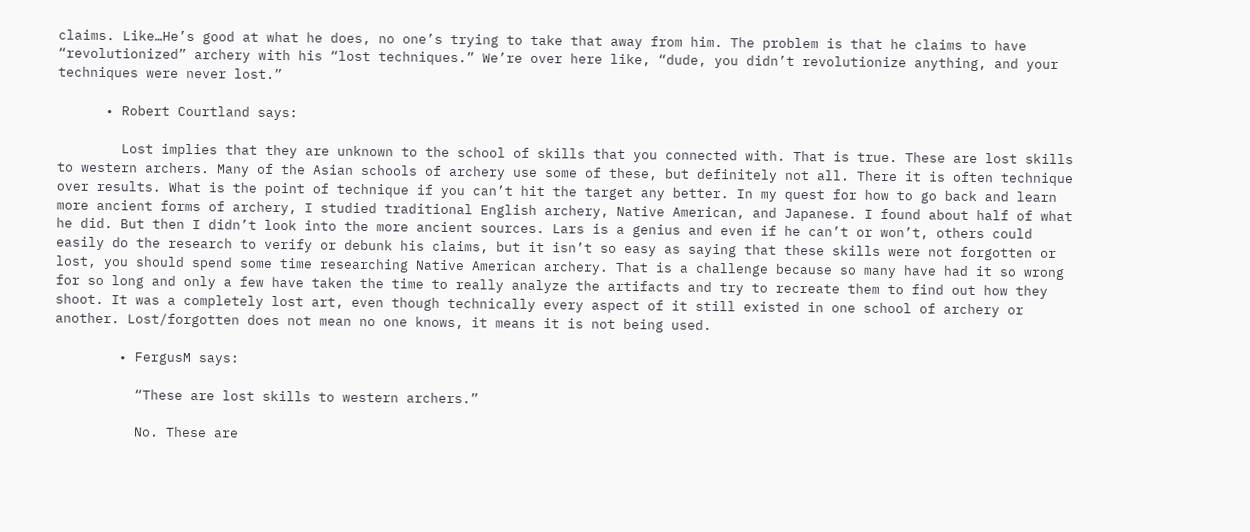claims. Like…He’s good at what he does, no one’s trying to take that away from him. The problem is that he claims to have “revolutionized” archery with his “lost techniques.” We’re over here like, “dude, you didn’t revolutionize anything, and your techniques were never lost.”

      • Robert Courtland says:

        Lost implies that they are unknown to the school of skills that you connected with. That is true. These are lost skills to western archers. Many of the Asian schools of archery use some of these, but definitely not all. There it is often technique over results. What is the point of technique if you can’t hit the target any better. In my quest for how to go back and learn more ancient forms of archery, I studied traditional English archery, Native American, and Japanese. I found about half of what he did. But then I didn’t look into the more ancient sources. Lars is a genius and even if he can’t or won’t, others could easily do the research to verify or debunk his claims, but it isn’t so easy as saying that these skills were not forgotten or lost, you should spend some time researching Native American archery. That is a challenge because so many have had it so wrong for so long and only a few have taken the time to really analyze the artifacts and try to recreate them to find out how they shoot. It was a completely lost art, even though technically every aspect of it still existed in one school of archery or another. Lost/forgotten does not mean no one knows, it means it is not being used.

        • FergusM says:

          “These are lost skills to western archers.”

          No. These are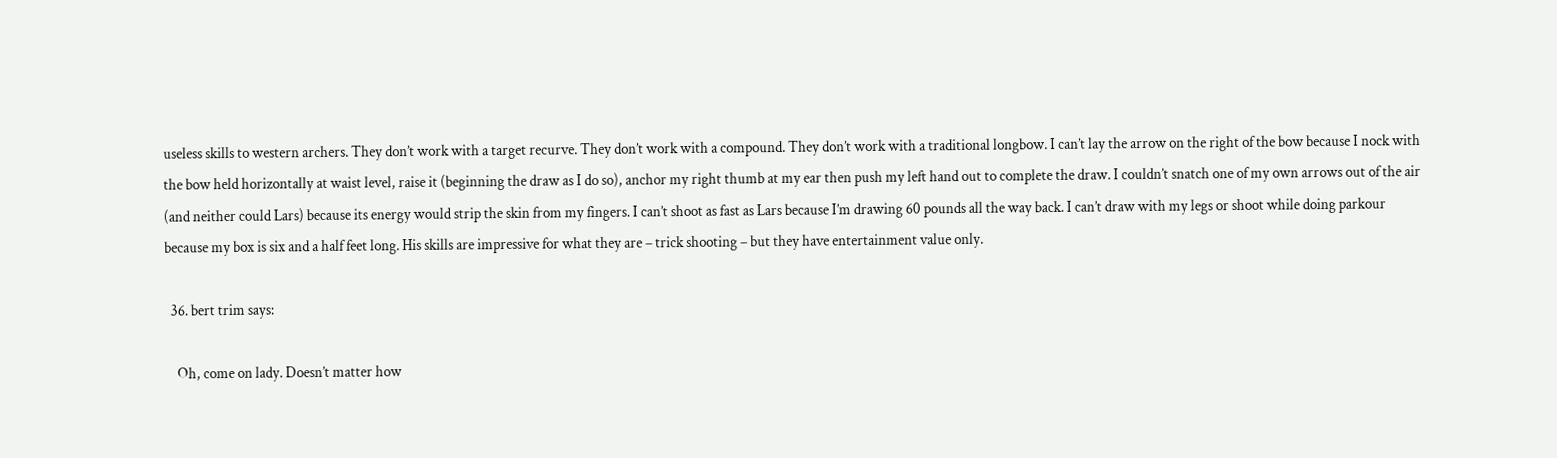useless skills to western archers. They don’t work with a target recurve. They don’t work with a compound. They don’t work with a traditional longbow. I can’t lay the arrow on the right of the bow because I nock with the bow held horizontally at waist level, raise it (beginning the draw as I do so), anchor my right thumb at my ear then push my left hand out to complete the draw. I couldn’t snatch one of my own arrows out of the air (and neither could Lars) because its energy would strip the skin from my fingers. I can’t shoot as fast as Lars because I’m drawing 60 pounds all the way back. I can’t draw with my legs or shoot while doing parkour because my box is six and a half feet long. His skills are impressive for what they are – trick shooting – but they have entertainment value only.

  36. bert trim says:

    Oh, come on lady. Doesn’t matter how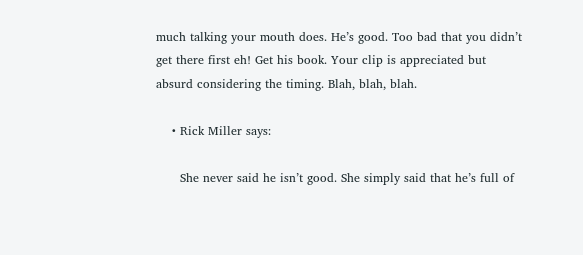much talking your mouth does. He’s good. Too bad that you didn’t get there first eh! Get his book. Your clip is appreciated but absurd considering the timing. Blah, blah, blah.

    • Rick Miller says:

      She never said he isn’t good. She simply said that he’s full of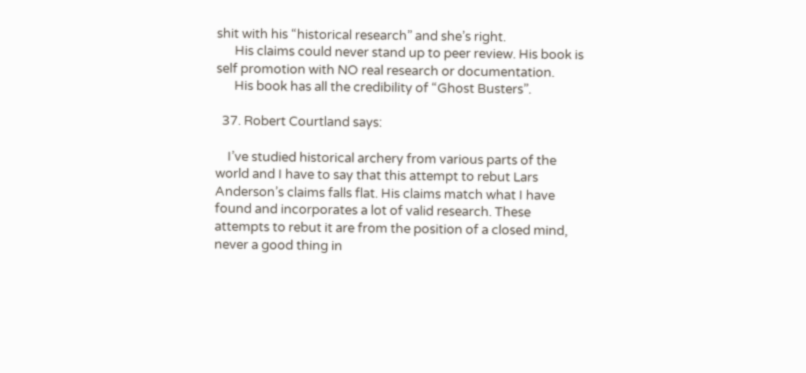shit with his “historical research” and she’s right.
      His claims could never stand up to peer review. His book is self promotion with NO real research or documentation.
      His book has all the credibility of “Ghost Busters”.

  37. Robert Courtland says:

    I’ve studied historical archery from various parts of the world and I have to say that this attempt to rebut Lars Anderson’s claims falls flat. His claims match what I have found and incorporates a lot of valid research. These attempts to rebut it are from the position of a closed mind, never a good thing in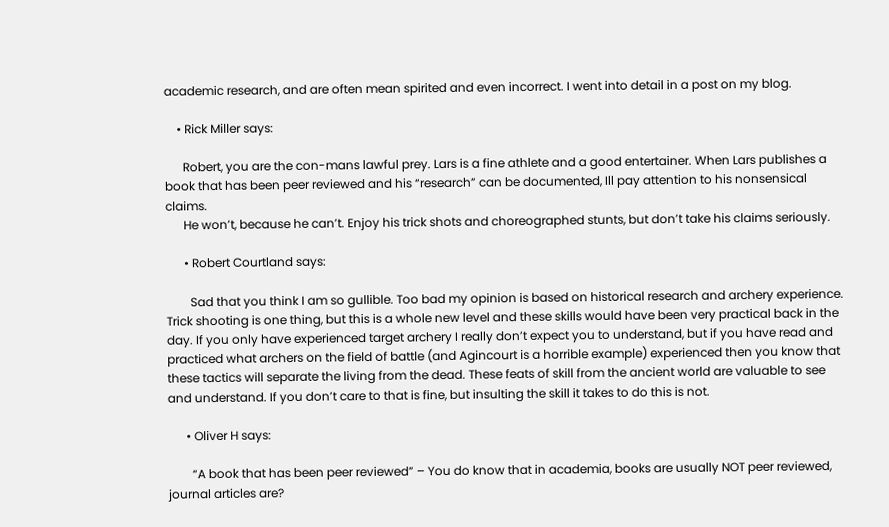academic research, and are often mean spirited and even incorrect. I went into detail in a post on my blog.

    • Rick Miller says:

      Robert, you are the con-mans lawful prey. Lars is a fine athlete and a good entertainer. When Lars publishes a book that has been peer reviewed and his “research” can be documented, Ill pay attention to his nonsensical claims.
      He won’t, because he can’t. Enjoy his trick shots and choreographed stunts, but don’t take his claims seriously.

      • Robert Courtland says:

        Sad that you think I am so gullible. Too bad my opinion is based on historical research and archery experience. Trick shooting is one thing, but this is a whole new level and these skills would have been very practical back in the day. If you only have experienced target archery I really don’t expect you to understand, but if you have read and practiced what archers on the field of battle (and Agincourt is a horrible example) experienced then you know that these tactics will separate the living from the dead. These feats of skill from the ancient world are valuable to see and understand. If you don’t care to that is fine, but insulting the skill it takes to do this is not.

      • Oliver H says:

        “A book that has been peer reviewed” – You do know that in academia, books are usually NOT peer reviewed, journal articles are?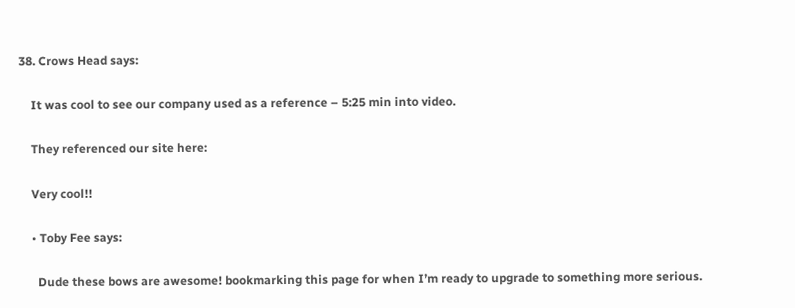38. Crows Head says:

    It was cool to see our company used as a reference – 5:25 min into video.

    They referenced our site here:

    Very cool!!

    • Toby Fee says:

      Dude these bows are awesome! bookmarking this page for when I’m ready to upgrade to something more serious.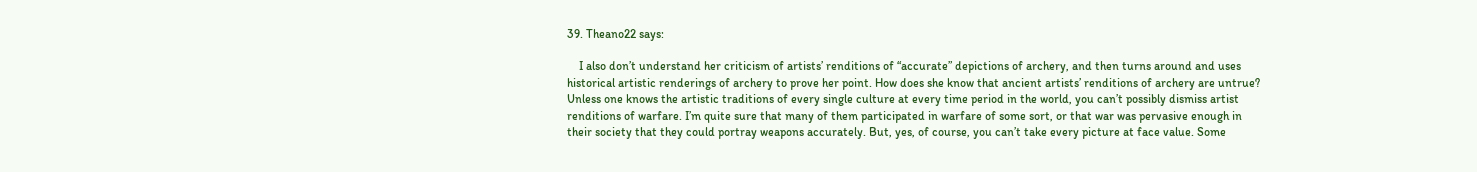39. Theano22 says:

    I also don’t understand her criticism of artists’ renditions of “accurate” depictions of archery, and then turns around and uses historical artistic renderings of archery to prove her point. How does she know that ancient artists’ renditions of archery are untrue? Unless one knows the artistic traditions of every single culture at every time period in the world, you can’t possibly dismiss artist renditions of warfare. I’m quite sure that many of them participated in warfare of some sort, or that war was pervasive enough in their society that they could portray weapons accurately. But, yes, of course, you can’t take every picture at face value. Some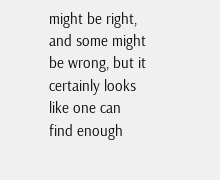might be right, and some might be wrong, but it certainly looks like one can find enough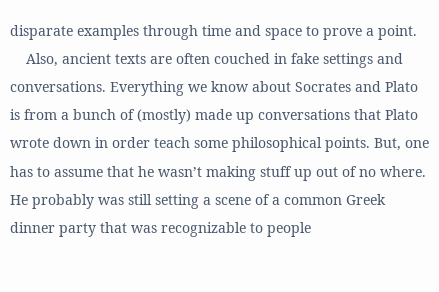disparate examples through time and space to prove a point.
    Also, ancient texts are often couched in fake settings and conversations. Everything we know about Socrates and Plato is from a bunch of (mostly) made up conversations that Plato wrote down in order teach some philosophical points. But, one has to assume that he wasn’t making stuff up out of no where. He probably was still setting a scene of a common Greek dinner party that was recognizable to people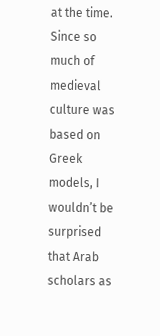at the time. Since so much of medieval culture was based on Greek models, I wouldn’t be surprised that Arab scholars as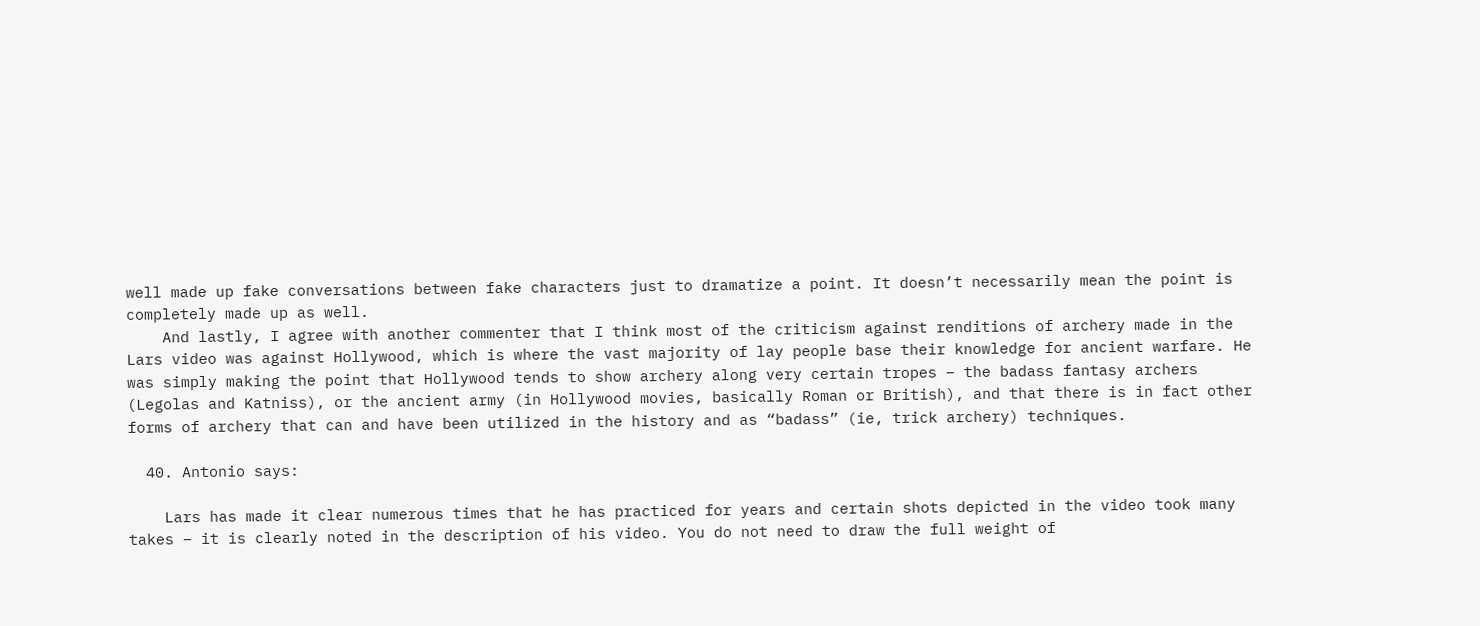well made up fake conversations between fake characters just to dramatize a point. It doesn’t necessarily mean the point is completely made up as well.
    And lastly, I agree with another commenter that I think most of the criticism against renditions of archery made in the Lars video was against Hollywood, which is where the vast majority of lay people base their knowledge for ancient warfare. He was simply making the point that Hollywood tends to show archery along very certain tropes – the badass fantasy archers (Legolas and Katniss), or the ancient army (in Hollywood movies, basically Roman or British), and that there is in fact other forms of archery that can and have been utilized in the history and as “badass” (ie, trick archery) techniques.

  40. Antonio says:

    Lars has made it clear numerous times that he has practiced for years and certain shots depicted in the video took many takes – it is clearly noted in the description of his video. You do not need to draw the full weight of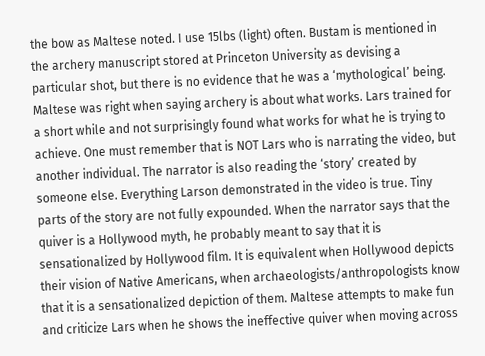the bow as Maltese noted. I use 15lbs (light) often. Bustam is mentioned in the archery manuscript stored at Princeton University as devising a particular shot, but there is no evidence that he was a ‘mythological’ being. Maltese was right when saying archery is about what works. Lars trained for a short while and not surprisingly found what works for what he is trying to achieve. One must remember that is NOT Lars who is narrating the video, but another individual. The narrator is also reading the ‘story’ created by someone else. Everything Larson demonstrated in the video is true. Tiny parts of the story are not fully expounded. When the narrator says that the quiver is a Hollywood myth, he probably meant to say that it is sensationalized by Hollywood film. It is equivalent when Hollywood depicts their vision of Native Americans, when archaeologists/anthropologists know that it is a sensationalized depiction of them. Maltese attempts to make fun and criticize Lars when he shows the ineffective quiver when moving across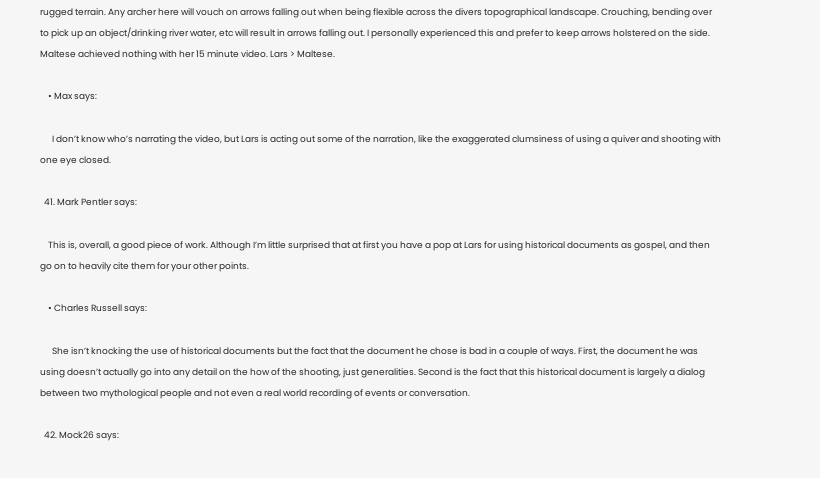rugged terrain. Any archer here will vouch on arrows falling out when being flexible across the divers topographical landscape. Crouching, bending over to pick up an object/drinking river water, etc will result in arrows falling out. I personally experienced this and prefer to keep arrows holstered on the side. Maltese achieved nothing with her 15 minute video. Lars > Maltese.

    • Max says:

      I don’t know who’s narrating the video, but Lars is acting out some of the narration, like the exaggerated clumsiness of using a quiver and shooting with one eye closed.

  41. Mark Pentler says:

    This is, overall, a good piece of work. Although I’m little surprised that at first you have a pop at Lars for using historical documents as gospel, and then go on to heavily cite them for your other points.

    • Charles Russell says:

      She isn’t knocking the use of historical documents but the fact that the document he chose is bad in a couple of ways. First, the document he was using doesn’t actually go into any detail on the how of the shooting, just generalities. Second is the fact that this historical document is largely a dialog between two mythological people and not even a real world recording of events or conversation.

  42. Mock26 says: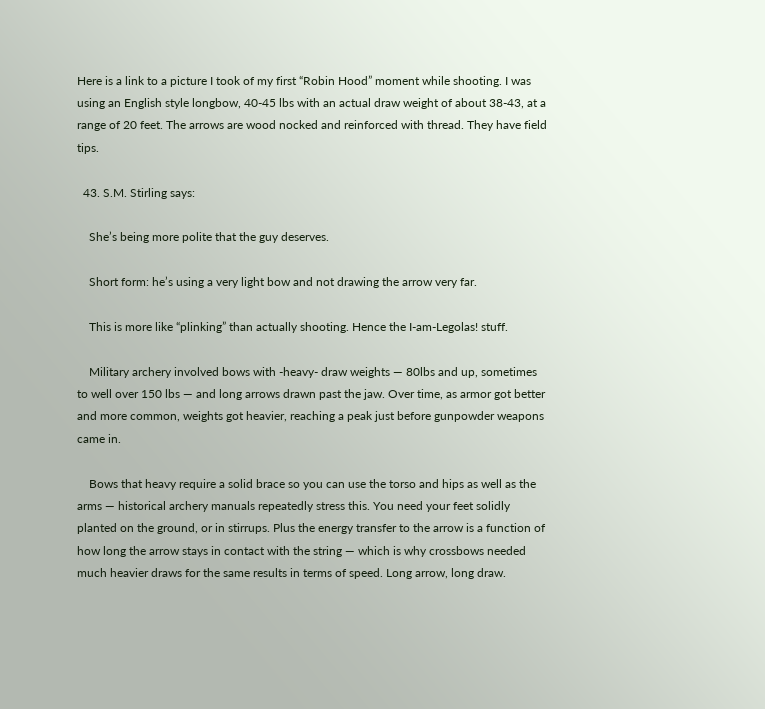Here is a link to a picture I took of my first “Robin Hood” moment while shooting. I was using an English style longbow, 40-45 lbs with an actual draw weight of about 38-43, at a range of 20 feet. The arrows are wood nocked and reinforced with thread. They have field tips.

  43. S.M. Stirling says:

    She’s being more polite that the guy deserves.

    Short form: he’s using a very light bow and not drawing the arrow very far.

    This is more like “plinking” than actually shooting. Hence the I-am-Legolas! stuff.

    Military archery involved bows with -heavy- draw weights — 80lbs and up, sometimes to well over 150 lbs — and long arrows drawn past the jaw. Over time, as armor got better and more common, weights got heavier, reaching a peak just before gunpowder weapons came in.

    Bows that heavy require a solid brace so you can use the torso and hips as well as the arms — historical archery manuals repeatedly stress this. You need your feet solidly planted on the ground, or in stirrups. Plus the energy transfer to the arrow is a function of how long the arrow stays in contact with the string — which is why crossbows needed much heavier draws for the same results in terms of speed. Long arrow, long draw.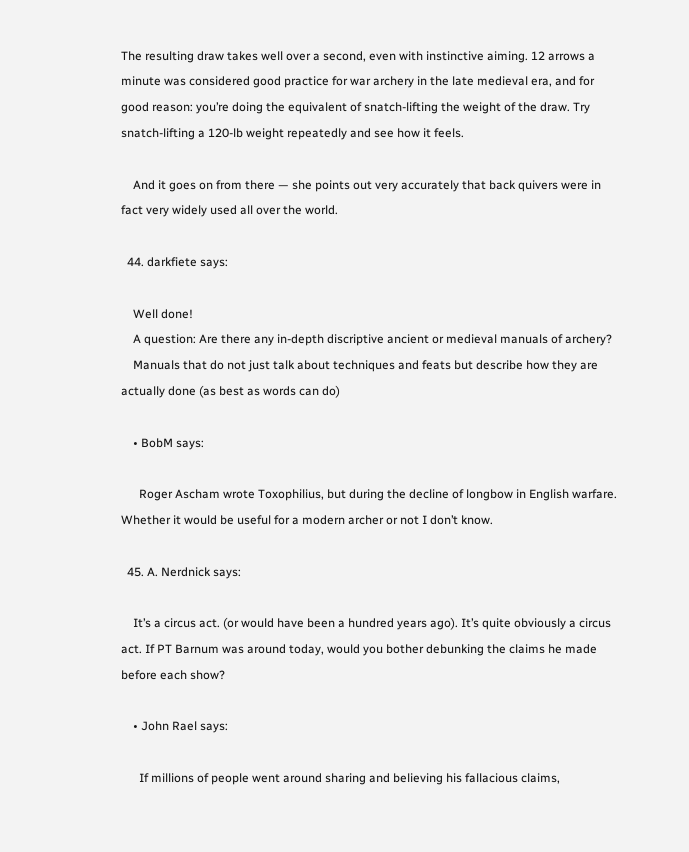The resulting draw takes well over a second, even with instinctive aiming. 12 arrows a minute was considered good practice for war archery in the late medieval era, and for good reason: you’re doing the equivalent of snatch-lifting the weight of the draw. Try snatch-lifting a 120-lb weight repeatedly and see how it feels.

    And it goes on from there — she points out very accurately that back quivers were in fact very widely used all over the world.

  44. darkfiete says:

    Well done!
    A question: Are there any in-depth discriptive ancient or medieval manuals of archery?
    Manuals that do not just talk about techniques and feats but describe how they are actually done (as best as words can do)

    • BobM says:

      Roger Ascham wrote Toxophilius, but during the decline of longbow in English warfare. Whether it would be useful for a modern archer or not I don’t know.

  45. A. Nerdnick says:

    It’s a circus act. (or would have been a hundred years ago). It’s quite obviously a circus act. If PT Barnum was around today, would you bother debunking the claims he made before each show?

    • John Rael says:

      If millions of people went around sharing and believing his fallacious claims,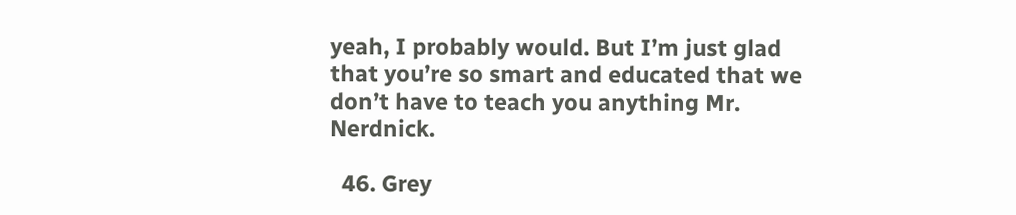yeah, I probably would. But I’m just glad that you’re so smart and educated that we don’t have to teach you anything Mr. Nerdnick.

  46. Grey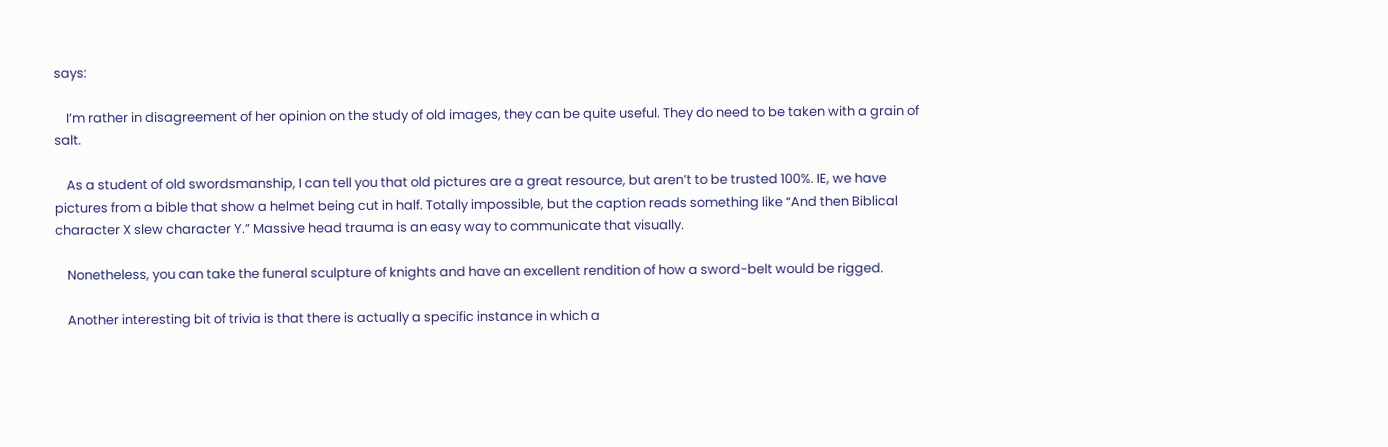says:

    I’m rather in disagreement of her opinion on the study of old images, they can be quite useful. They do need to be taken with a grain of salt.

    As a student of old swordsmanship, I can tell you that old pictures are a great resource, but aren’t to be trusted 100%. IE, we have pictures from a bible that show a helmet being cut in half. Totally impossible, but the caption reads something like “And then Biblical character X slew character Y.” Massive head trauma is an easy way to communicate that visually.

    Nonetheless, you can take the funeral sculpture of knights and have an excellent rendition of how a sword-belt would be rigged.

    Another interesting bit of trivia is that there is actually a specific instance in which a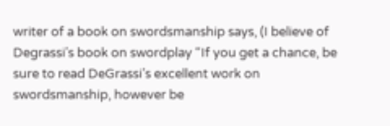writer of a book on swordsmanship says, (I believe of Degrassi’s book on swordplay “If you get a chance, be sure to read DeGrassi’s excellent work on swordsmanship, however be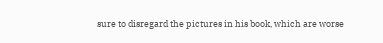sure to disregard the pictures in his book, which are worse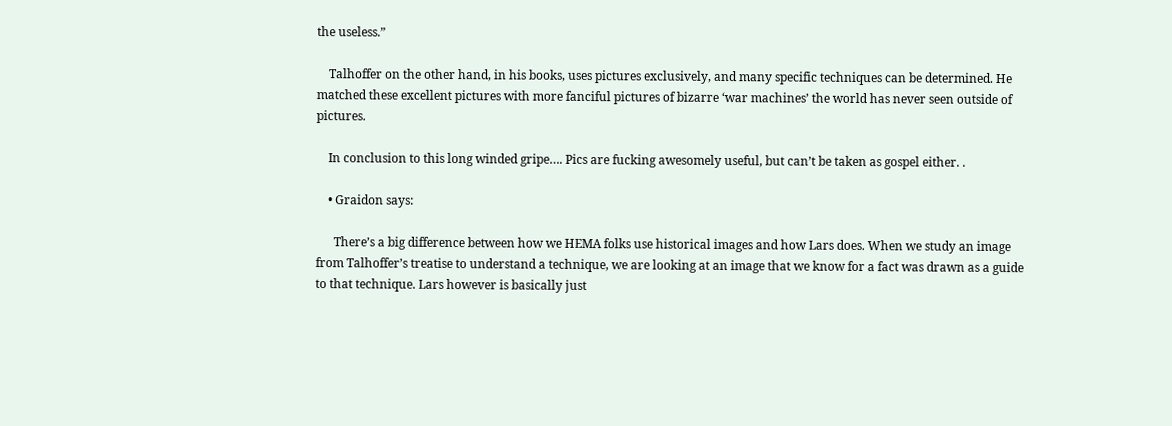the useless.”

    Talhoffer on the other hand, in his books, uses pictures exclusively, and many specific techniques can be determined. He matched these excellent pictures with more fanciful pictures of bizarre ‘war machines’ the world has never seen outside of pictures.

    In conclusion to this long winded gripe…. Pics are fucking awesomely useful, but can’t be taken as gospel either. .

    • Graidon says:

      There’s a big difference between how we HEMA folks use historical images and how Lars does. When we study an image from Talhoffer’s treatise to understand a technique, we are looking at an image that we know for a fact was drawn as a guide to that technique. Lars however is basically just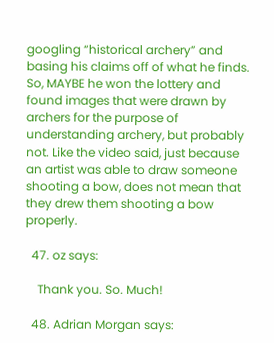googling “historical archery” and basing his claims off of what he finds. So, MAYBE he won the lottery and found images that were drawn by archers for the purpose of understanding archery, but probably not. Like the video said, just because an artist was able to draw someone shooting a bow, does not mean that they drew them shooting a bow properly.

  47. oz says:

    Thank you. So. Much!

  48. Adrian Morgan says: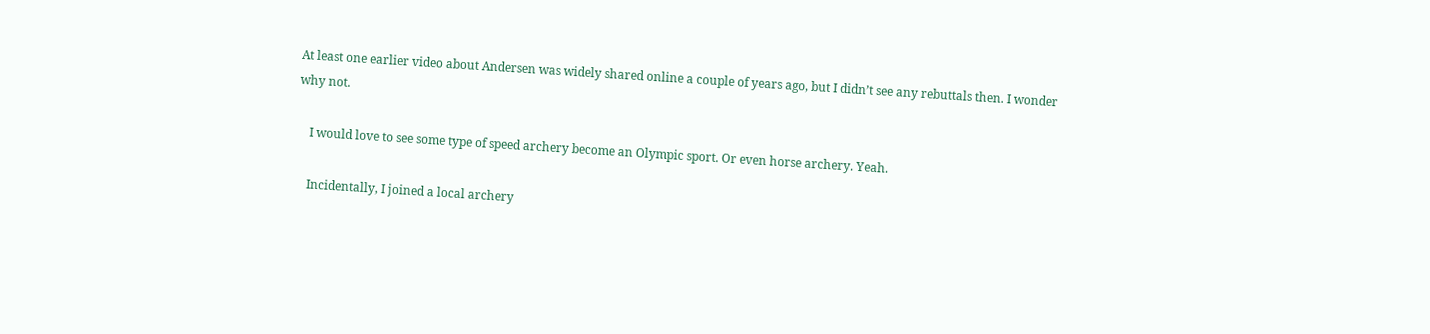At least one earlier video about Andersen was widely shared online a couple of years ago, but I didn’t see any rebuttals then. I wonder why not.

    I would love to see some type of speed archery become an Olympic sport. Or even horse archery. Yeah.

    Incidentally, I joined a local archery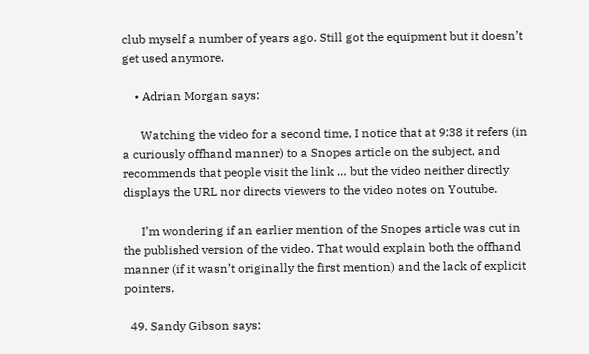club myself a number of years ago. Still got the equipment but it doesn’t get used anymore.

    • Adrian Morgan says:

      Watching the video for a second time, I notice that at 9:38 it refers (in a curiously offhand manner) to a Snopes article on the subject, and recommends that people visit the link … but the video neither directly displays the URL nor directs viewers to the video notes on Youtube.

      I’m wondering if an earlier mention of the Snopes article was cut in the published version of the video. That would explain both the offhand manner (if it wasn’t originally the first mention) and the lack of explicit pointers.

  49. Sandy Gibson says: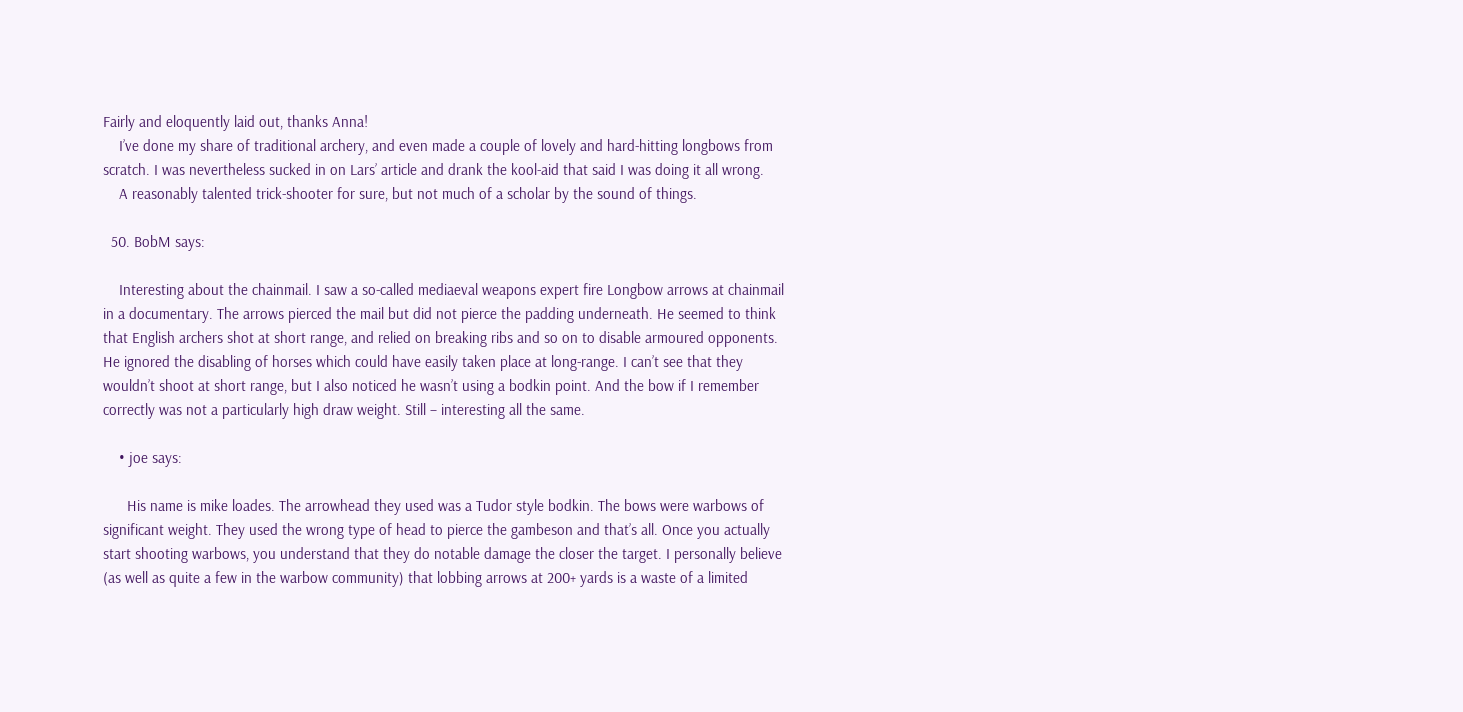Fairly and eloquently laid out, thanks Anna!
    I’ve done my share of traditional archery, and even made a couple of lovely and hard-hitting longbows from scratch. I was nevertheless sucked in on Lars’ article and drank the kool-aid that said I was doing it all wrong.
    A reasonably talented trick-shooter for sure, but not much of a scholar by the sound of things.

  50. BobM says:

    Interesting about the chainmail. I saw a so-called mediaeval weapons expert fire Longbow arrows at chainmail in a documentary. The arrows pierced the mail but did not pierce the padding underneath. He seemed to think that English archers shot at short range, and relied on breaking ribs and so on to disable armoured opponents. He ignored the disabling of horses which could have easily taken place at long-range. I can’t see that they wouldn’t shoot at short range, but I also noticed he wasn’t using a bodkin point. And the bow if I remember correctly was not a particularly high draw weight. Still – interesting all the same.

    • joe says:

      His name is mike loades. The arrowhead they used was a Tudor style bodkin. The bows were warbows of significant weight. They used the wrong type of head to pierce the gambeson and that’s all. Once you actually start shooting warbows, you understand that they do notable damage the closer the target. I personally believe (as well as quite a few in the warbow community) that lobbing arrows at 200+ yards is a waste of a limited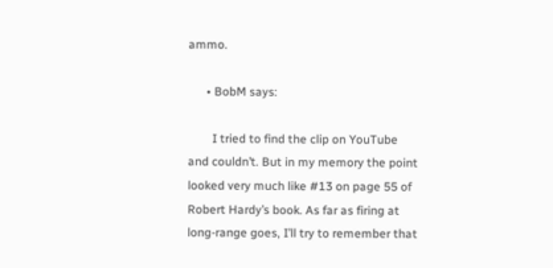ammo.

      • BobM says:

        I tried to find the clip on YouTube and couldn’t. But in my memory the point looked very much like #13 on page 55 of Robert Hardy’s book. As far as firing at long-range goes, I’ll try to remember that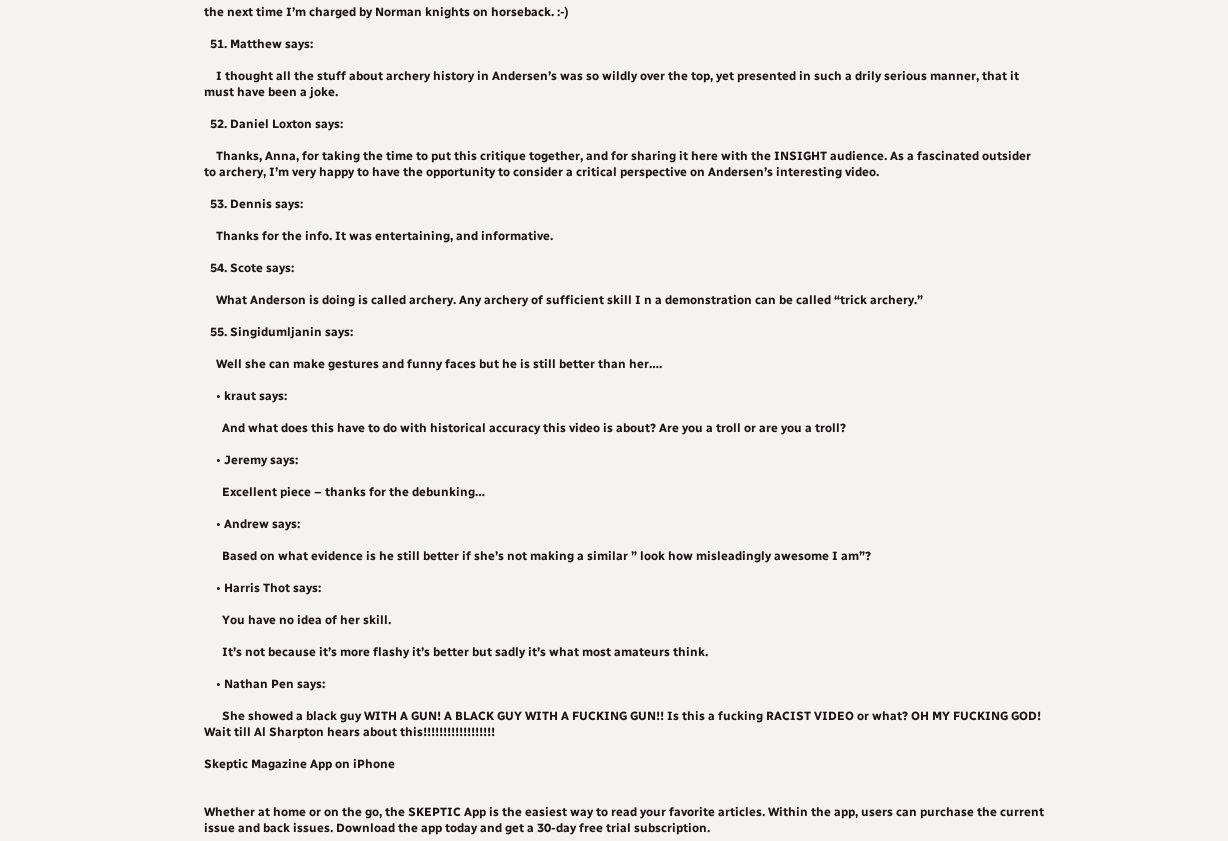the next time I’m charged by Norman knights on horseback. :-)

  51. Matthew says:

    I thought all the stuff about archery history in Andersen’s was so wildly over the top, yet presented in such a drily serious manner, that it must have been a joke.

  52. Daniel Loxton says:

    Thanks, Anna, for taking the time to put this critique together, and for sharing it here with the INSIGHT audience. As a fascinated outsider to archery, I’m very happy to have the opportunity to consider a critical perspective on Andersen’s interesting video.

  53. Dennis says:

    Thanks for the info. It was entertaining, and informative.

  54. Scote says:

    What Anderson is doing is called archery. Any archery of sufficient skill I n a demonstration can be called “trick archery.”

  55. Singidumljanin says:

    Well she can make gestures and funny faces but he is still better than her….

    • kraut says:

      And what does this have to do with historical accuracy this video is about? Are you a troll or are you a troll?

    • Jeremy says:

      Excellent piece – thanks for the debunking…

    • Andrew says:

      Based on what evidence is he still better if she’s not making a similar ” look how misleadingly awesome I am”?

    • Harris Thot says:

      You have no idea of her skill.

      It’s not because it’s more flashy it’s better but sadly it’s what most amateurs think.

    • Nathan Pen says:

      She showed a black guy WITH A GUN! A BLACK GUY WITH A FUCKING GUN!! Is this a fucking RACIST VIDEO or what? OH MY FUCKING GOD! Wait till Al Sharpton hears about this!!!!!!!!!!!!!!!!!!

Skeptic Magazine App on iPhone


Whether at home or on the go, the SKEPTIC App is the easiest way to read your favorite articles. Within the app, users can purchase the current issue and back issues. Download the app today and get a 30-day free trial subscription.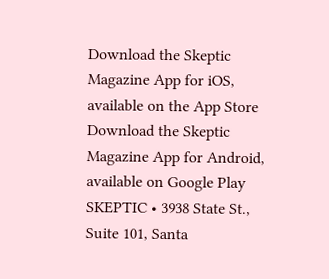Download the Skeptic Magazine App for iOS, available on the App Store
Download the Skeptic Magazine App for Android, available on Google Play
SKEPTIC • 3938 State St., Suite 101, Santa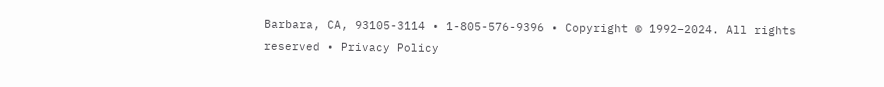Barbara, CA, 93105-3114 • 1-805-576-9396 • Copyright © 1992–2024. All rights reserved • Privacy Policy